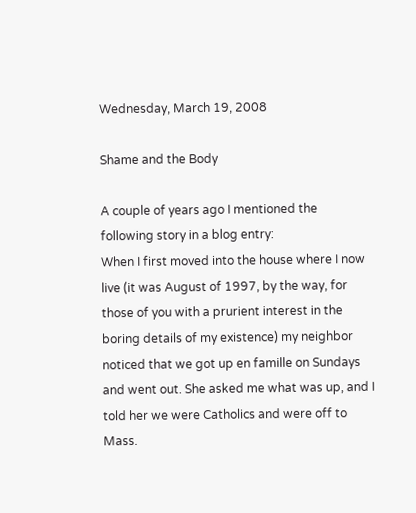Wednesday, March 19, 2008

Shame and the Body

A couple of years ago I mentioned the following story in a blog entry:
When I first moved into the house where I now live (it was August of 1997, by the way, for those of you with a prurient interest in the boring details of my existence) my neighbor noticed that we got up en famille on Sundays and went out. She asked me what was up, and I told her we were Catholics and were off to Mass.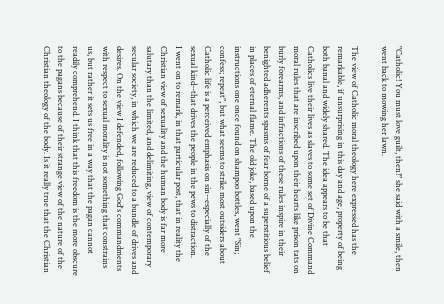"Catholic! You must love guilt, then!" she said with a smile, then went back to mowing her lawn.

The view of Catholic moral theology here expressed has the remarkable, if unsurprising in this day and age, property of being both banal and widely shared. The idea appears to be that Catholics live their lives as slaves to some set of Divine Command moral rules that are inscribed upon their hearts like prison tats on burly forearms, and infractions of these rules inspire in their benighted adherents spasms of fear borne of a superstitious belief in places of eternal flame. The old joke, based upon the instructions one once found on shampoo bottles, went "Sin; confess; repeat", but what seems to strike most outsiders about Catholic life is a perceived emphasis on sin--especially of the sexual kind--that drives the people in the pews to distraction.
I went on to remark, in that particular post, that in reality the Christian view of sexuality and the human body is far more salutary than the limited, and delimiting, view of contemporary secular society, in which we are reduced to a bundle of drives and desires. On the view I defended, following God's commandments with respect to sexual morality is not something that constrains us, but rather it sets us free in a way that the pagan cannot readily comprehend. I think that this freedom is the more obscure to the pagans because of their strange view of the nature of the Christian theology of the body. Is it really true that the Christian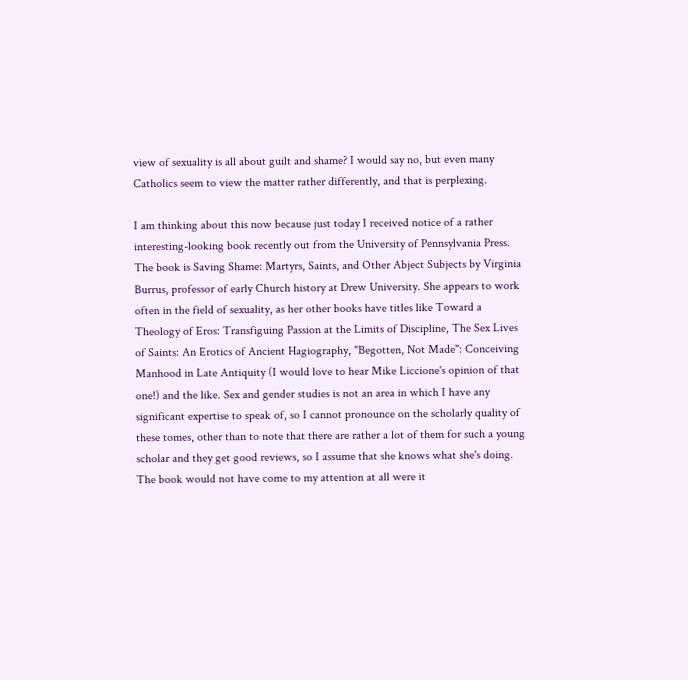view of sexuality is all about guilt and shame? I would say no, but even many Catholics seem to view the matter rather differently, and that is perplexing.

I am thinking about this now because just today I received notice of a rather interesting-looking book recently out from the University of Pennsylvania Press. The book is Saving Shame: Martyrs, Saints, and Other Abject Subjects by Virginia Burrus, professor of early Church history at Drew University. She appears to work often in the field of sexuality, as her other books have titles like Toward a Theology of Eros: Transfiguing Passion at the Limits of Discipline, The Sex Lives of Saints: An Erotics of Ancient Hagiography, "Begotten, Not Made": Conceiving Manhood in Late Antiquity (I would love to hear Mike Liccione's opinion of that one!) and the like. Sex and gender studies is not an area in which I have any significant expertise to speak of, so I cannot pronounce on the scholarly quality of these tomes, other than to note that there are rather a lot of them for such a young scholar and they get good reviews, so I assume that she knows what she's doing. The book would not have come to my attention at all were it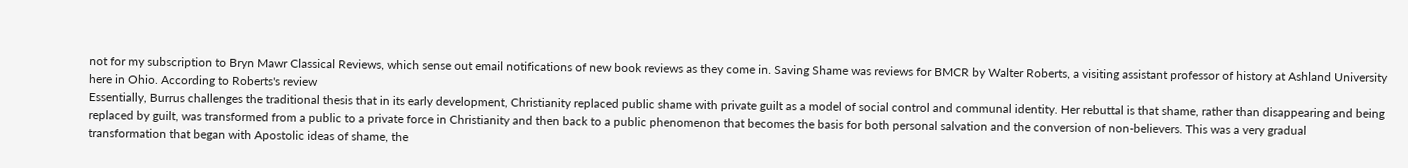not for my subscription to Bryn Mawr Classical Reviews, which sense out email notifications of new book reviews as they come in. Saving Shame was reviews for BMCR by Walter Roberts, a visiting assistant professor of history at Ashland University here in Ohio. According to Roberts's review
Essentially, Burrus challenges the traditional thesis that in its early development, Christianity replaced public shame with private guilt as a model of social control and communal identity. Her rebuttal is that shame, rather than disappearing and being replaced by guilt, was transformed from a public to a private force in Christianity and then back to a public phenomenon that becomes the basis for both personal salvation and the conversion of non-believers. This was a very gradual
transformation that began with Apostolic ideas of shame, the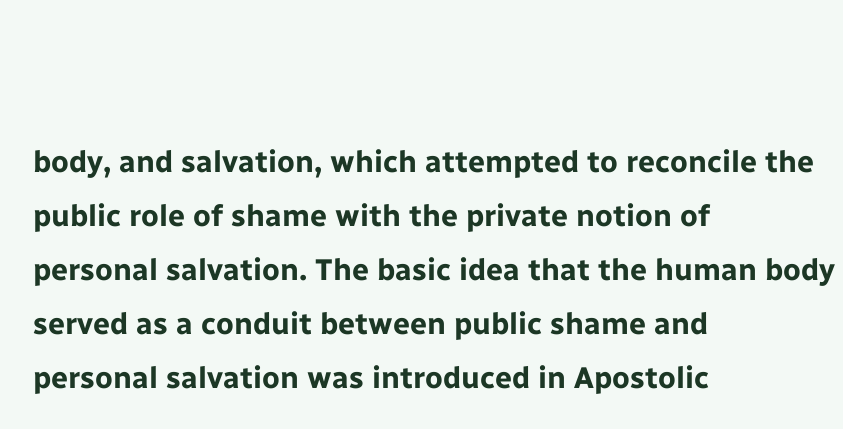body, and salvation, which attempted to reconcile the public role of shame with the private notion of personal salvation. The basic idea that the human body served as a conduit between public shame and personal salvation was introduced in Apostolic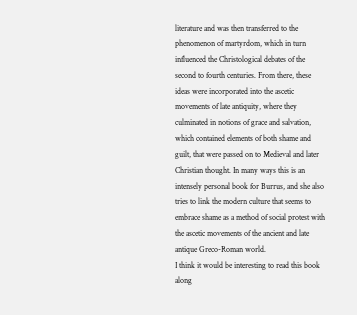literature and was then transferred to the phenomenon of martyrdom, which in turn influenced the Christological debates of the second to fourth centuries. From there, these ideas were incorporated into the ascetic movements of late antiquity, where they
culminated in notions of grace and salvation, which contained elements of both shame and guilt, that were passed on to Medieval and later Christian thought. In many ways this is an intensely personal book for Burrus, and she also tries to link the modern culture that seems to embrace shame as a method of social protest with the ascetic movements of the ancient and late antique Greco-Roman world.
I think it would be interesting to read this book along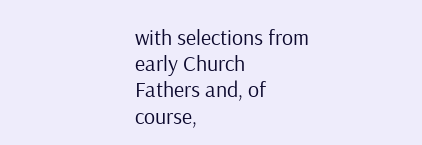with selections from early Church Fathers and, of course,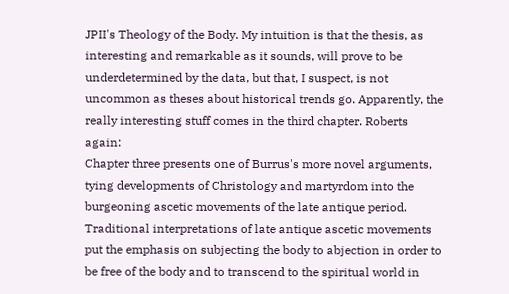JPII's Theology of the Body. My intuition is that the thesis, as interesting and remarkable as it sounds, will prove to be underdetermined by the data, but that, I suspect, is not uncommon as theses about historical trends go. Apparently, the really interesting stuff comes in the third chapter. Roberts again:
Chapter three presents one of Burrus's more novel arguments, tying developments of Christology and martyrdom into the burgeoning ascetic movements of the late antique period. Traditional interpretations of late antique ascetic movements put the emphasis on subjecting the body to abjection in order to be free of the body and to transcend to the spiritual world in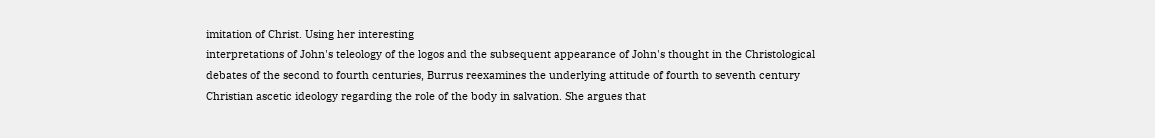imitation of Christ. Using her interesting
interpretations of John's teleology of the logos and the subsequent appearance of John's thought in the Christological debates of the second to fourth centuries, Burrus reexamines the underlying attitude of fourth to seventh century Christian ascetic ideology regarding the role of the body in salvation. She argues that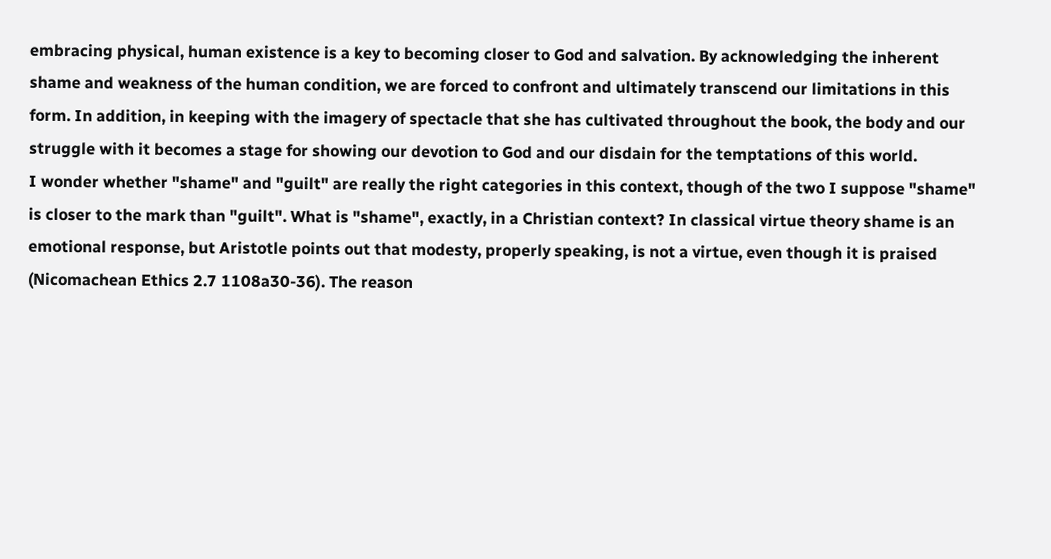embracing physical, human existence is a key to becoming closer to God and salvation. By acknowledging the inherent shame and weakness of the human condition, we are forced to confront and ultimately transcend our limitations in this form. In addition, in keeping with the imagery of spectacle that she has cultivated throughout the book, the body and our struggle with it becomes a stage for showing our devotion to God and our disdain for the temptations of this world.
I wonder whether "shame" and "guilt" are really the right categories in this context, though of the two I suppose "shame" is closer to the mark than "guilt". What is "shame", exactly, in a Christian context? In classical virtue theory shame is an emotional response, but Aristotle points out that modesty, properly speaking, is not a virtue, even though it is praised (Nicomachean Ethics 2.7 1108a30-36). The reason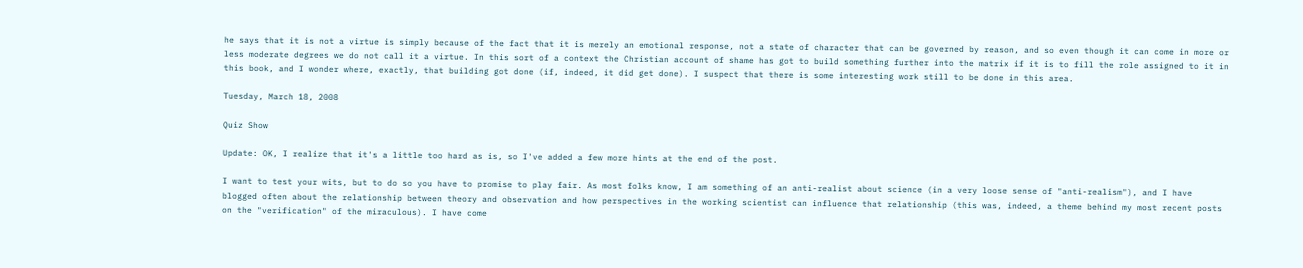he says that it is not a virtue is simply because of the fact that it is merely an emotional response, not a state of character that can be governed by reason, and so even though it can come in more or less moderate degrees we do not call it a virtue. In this sort of a context the Christian account of shame has got to build something further into the matrix if it is to fill the role assigned to it in this book, and I wonder where, exactly, that building got done (if, indeed, it did get done). I suspect that there is some interesting work still to be done in this area.

Tuesday, March 18, 2008

Quiz Show

Update: OK, I realize that it's a little too hard as is, so I've added a few more hints at the end of the post.

I want to test your wits, but to do so you have to promise to play fair. As most folks know, I am something of an anti-realist about science (in a very loose sense of "anti-realism"), and I have blogged often about the relationship between theory and observation and how perspectives in the working scientist can influence that relationship (this was, indeed, a theme behind my most recent posts on the "verification" of the miraculous). I have come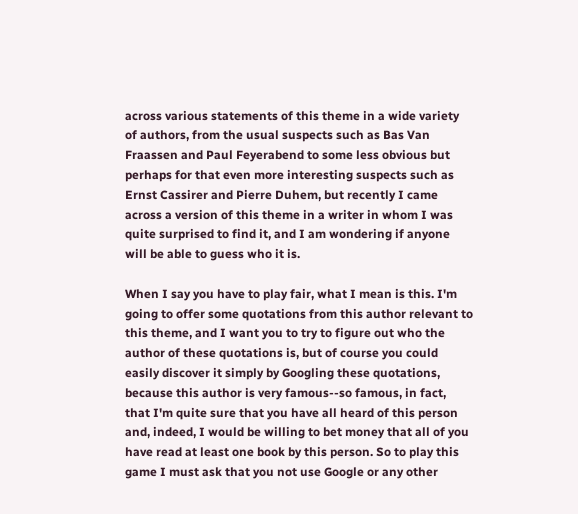across various statements of this theme in a wide variety of authors, from the usual suspects such as Bas Van Fraassen and Paul Feyerabend to some less obvious but perhaps for that even more interesting suspects such as Ernst Cassirer and Pierre Duhem, but recently I came across a version of this theme in a writer in whom I was quite surprised to find it, and I am wondering if anyone will be able to guess who it is.

When I say you have to play fair, what I mean is this. I'm going to offer some quotations from this author relevant to this theme, and I want you to try to figure out who the author of these quotations is, but of course you could easily discover it simply by Googling these quotations, because this author is very famous--so famous, in fact, that I'm quite sure that you have all heard of this person and, indeed, I would be willing to bet money that all of you have read at least one book by this person. So to play this game I must ask that you not use Google or any other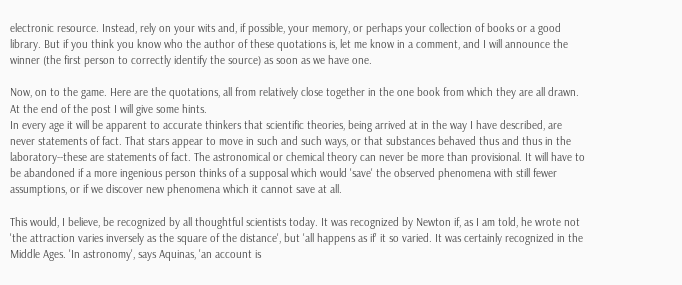electronic resource. Instead, rely on your wits and, if possible, your memory, or perhaps your collection of books or a good library. But if you think you know who the author of these quotations is, let me know in a comment, and I will announce the winner (the first person to correctly identify the source) as soon as we have one.

Now, on to the game. Here are the quotations, all from relatively close together in the one book from which they are all drawn. At the end of the post I will give some hints.
In every age it will be apparent to accurate thinkers that scientific theories, being arrived at in the way I have described, are never statements of fact. That stars appear to move in such and such ways, or that substances behaved thus and thus in the laboratory--these are statements of fact. The astronomical or chemical theory can never be more than provisional. It will have to be abandoned if a more ingenious person thinks of a supposal which would 'save' the observed phenomena with still fewer assumptions, or if we discover new phenomena which it cannot save at all.

This would, I believe, be recognized by all thoughtful scientists today. It was recognized by Newton if, as I am told, he wrote not 'the attraction varies inversely as the square of the distance', but 'all happens as if' it so varied. It was certainly recognized in the Middle Ages. 'In astronomy', says Aquinas, 'an account is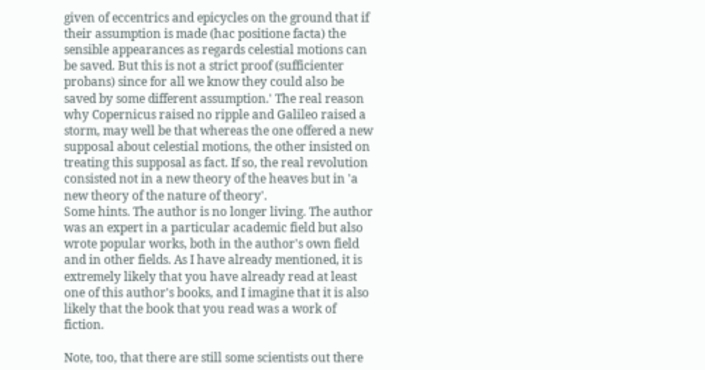given of eccentrics and epicycles on the ground that if their assumption is made (hac positione facta) the sensible appearances as regards celestial motions can be saved. But this is not a strict proof (sufficienter probans) since for all we know they could also be saved by some different assumption.' The real reason why Copernicus raised no ripple and Galileo raised a storm, may well be that whereas the one offered a new supposal about celestial motions, the other insisted on treating this supposal as fact. If so, the real revolution consisted not in a new theory of the heaves but in 'a new theory of the nature of theory'.
Some hints. The author is no longer living. The author was an expert in a particular academic field but also wrote popular works, both in the author's own field and in other fields. As I have already mentioned, it is extremely likely that you have already read at least one of this author's books, and I imagine that it is also likely that the book that you read was a work of fiction.

Note, too, that there are still some scientists out there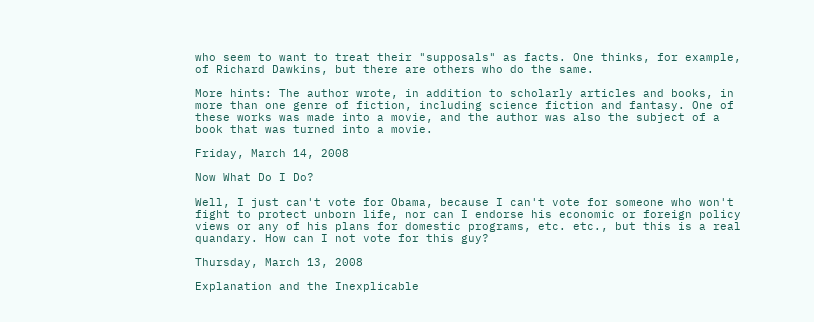who seem to want to treat their "supposals" as facts. One thinks, for example, of Richard Dawkins, but there are others who do the same.

More hints: The author wrote, in addition to scholarly articles and books, in more than one genre of fiction, including science fiction and fantasy. One of these works was made into a movie, and the author was also the subject of a book that was turned into a movie.

Friday, March 14, 2008

Now What Do I Do?

Well, I just can't vote for Obama, because I can't vote for someone who won't fight to protect unborn life, nor can I endorse his economic or foreign policy views or any of his plans for domestic programs, etc. etc., but this is a real quandary. How can I not vote for this guy?

Thursday, March 13, 2008

Explanation and the Inexplicable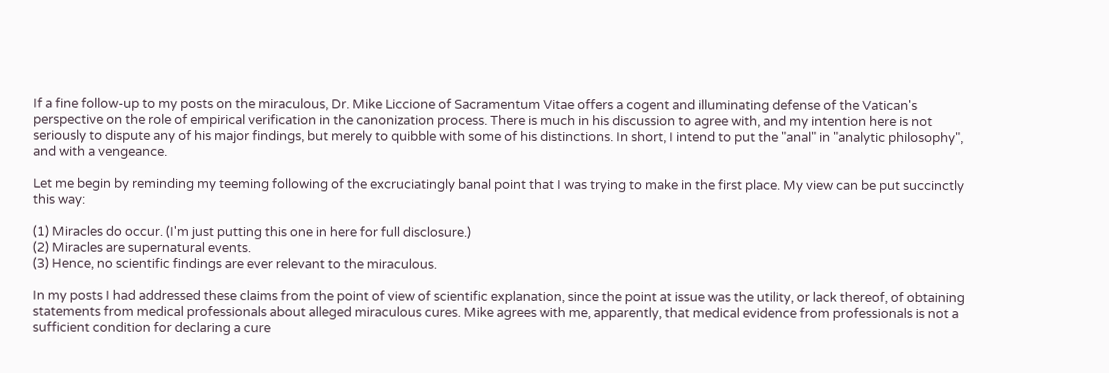If a fine follow-up to my posts on the miraculous, Dr. Mike Liccione of Sacramentum Vitae offers a cogent and illuminating defense of the Vatican's perspective on the role of empirical verification in the canonization process. There is much in his discussion to agree with, and my intention here is not seriously to dispute any of his major findings, but merely to quibble with some of his distinctions. In short, I intend to put the "anal" in "analytic philosophy", and with a vengeance.

Let me begin by reminding my teeming following of the excruciatingly banal point that I was trying to make in the first place. My view can be put succinctly this way:

(1) Miracles do occur. (I'm just putting this one in here for full disclosure.)
(2) Miracles are supernatural events.
(3) Hence, no scientific findings are ever relevant to the miraculous.

In my posts I had addressed these claims from the point of view of scientific explanation, since the point at issue was the utility, or lack thereof, of obtaining statements from medical professionals about alleged miraculous cures. Mike agrees with me, apparently, that medical evidence from professionals is not a sufficient condition for declaring a cure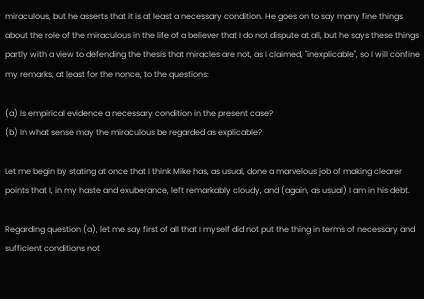miraculous, but he asserts that it is at least a necessary condition. He goes on to say many fine things about the role of the miraculous in the life of a believer that I do not dispute at all, but he says these things partly with a view to defending the thesis that miracles are not, as I claimed, "inexplicable", so I will confine my remarks, at least for the nonce, to the questions:

(a) Is empirical evidence a necessary condition in the present case?
(b) In what sense may the miraculous be regarded as explicable?

Let me begin by stating at once that I think Mike has, as usual, done a marvelous job of making clearer points that I, in my haste and exuberance, left remarkably cloudy, and (again, as usual) I am in his debt.

Regarding question (a), let me say first of all that I myself did not put the thing in terms of necessary and sufficient conditions not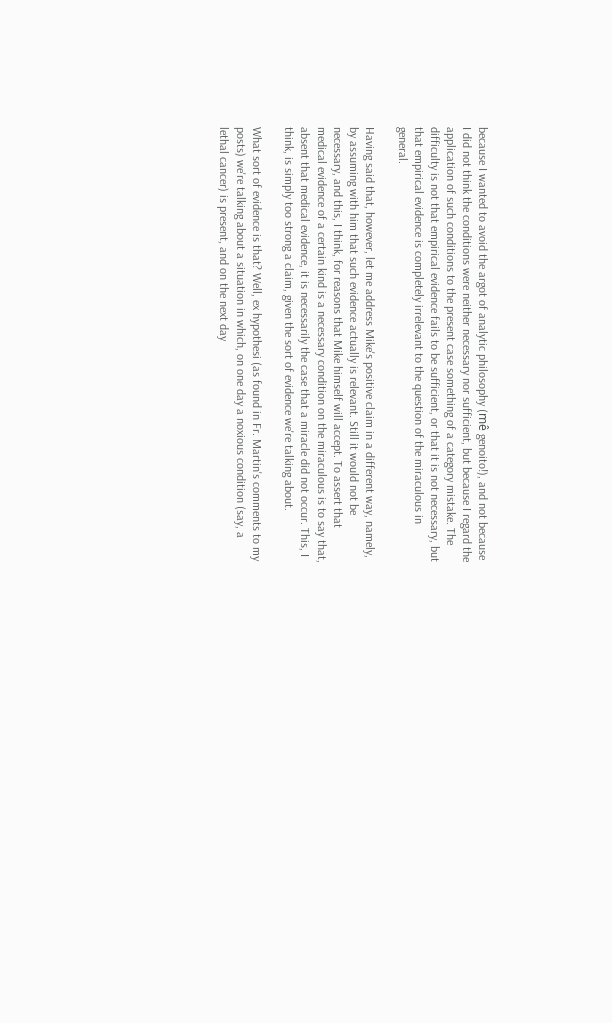because I wanted to avoid the argot of analytic philosophy (mê genoito!), and not because I did not think the conditions were neither necessary nor sufficient, but because I regard the application of such conditions to the present case something of a category mistake. The difficulty is not that empirical evidence fails to be sufficient, or that it is not necessary, but that empirical evidence is completely irrelevant to the question of the miraculous in general.

Having said that, however, let me address Mike's positive claim in a different way, namely, by assuming with him that such evidence actually is relevant. Still it would not be necessary, and this, I think, for reasons that Mike himself will accept. To assert that medical evidence of a certain kind is a necessary condition on the miraculous is to say that, absent that medical evidence, it is necessarily the case that a miracle did not occur. This, I think, is simply too strong a claim, given the sort of evidence we're talking about.

What sort of evidence is that? Well, ex hypothesi (as found in Fr. Martin's comments to my posts) we're talking about a situation in which, on one day a noxious condition (say, a lethal cancer) is present, and on the next day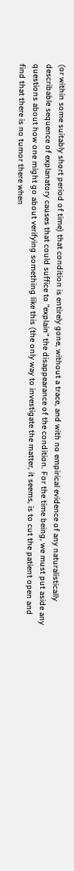(or within some suitably short period of time) that condition is entirely gone, without a trace, and with no empirical evidence of any naturalistically describable sequence of explanatory causes that could suffice to "explain" the disappearance of the condition. For the time being, we must put aside any questions about how one might go about verifying something like this (the only way to investigate the matter, it seems, is to cut the patient open and find that there is no tumor there when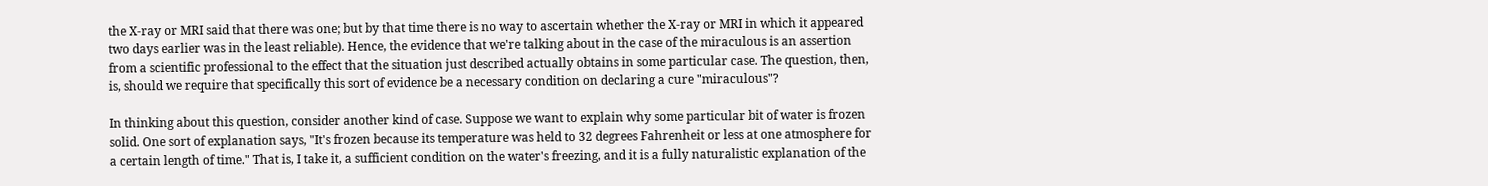the X-ray or MRI said that there was one; but by that time there is no way to ascertain whether the X-ray or MRI in which it appeared two days earlier was in the least reliable). Hence, the evidence that we're talking about in the case of the miraculous is an assertion from a scientific professional to the effect that the situation just described actually obtains in some particular case. The question, then, is, should we require that specifically this sort of evidence be a necessary condition on declaring a cure "miraculous"?

In thinking about this question, consider another kind of case. Suppose we want to explain why some particular bit of water is frozen solid. One sort of explanation says, "It's frozen because its temperature was held to 32 degrees Fahrenheit or less at one atmosphere for a certain length of time." That is, I take it, a sufficient condition on the water's freezing, and it is a fully naturalistic explanation of the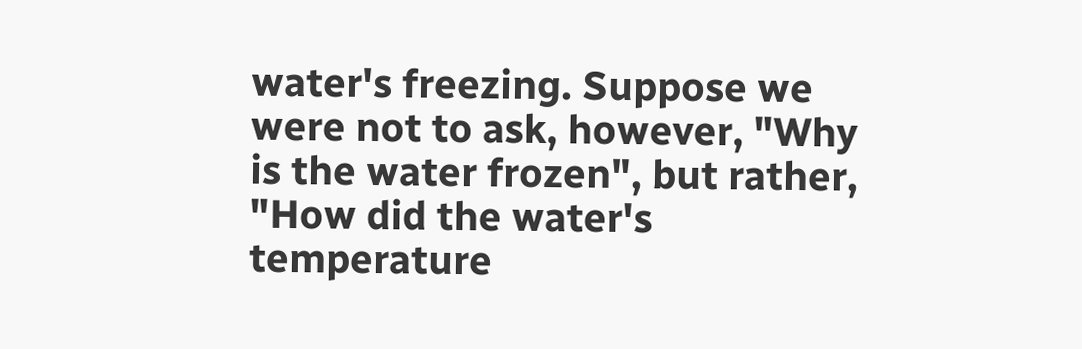water's freezing. Suppose we were not to ask, however, "Why is the water frozen", but rather, "How did the water's temperature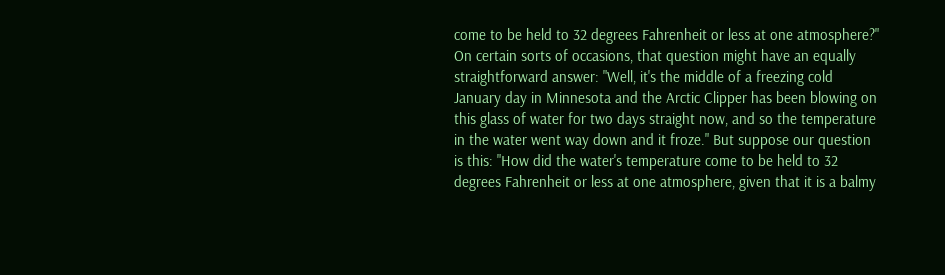come to be held to 32 degrees Fahrenheit or less at one atmosphere?" On certain sorts of occasions, that question might have an equally straightforward answer: "Well, it's the middle of a freezing cold January day in Minnesota and the Arctic Clipper has been blowing on this glass of water for two days straight now, and so the temperature in the water went way down and it froze." But suppose our question is this: "How did the water's temperature come to be held to 32 degrees Fahrenheit or less at one atmosphere, given that it is a balmy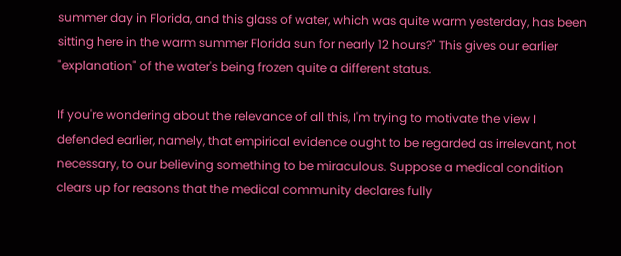summer day in Florida, and this glass of water, which was quite warm yesterday, has been sitting here in the warm summer Florida sun for nearly 12 hours?" This gives our earlier "explanation" of the water's being frozen quite a different status.

If you're wondering about the relevance of all this, I'm trying to motivate the view I defended earlier, namely, that empirical evidence ought to be regarded as irrelevant, not necessary, to our believing something to be miraculous. Suppose a medical condition clears up for reasons that the medical community declares fully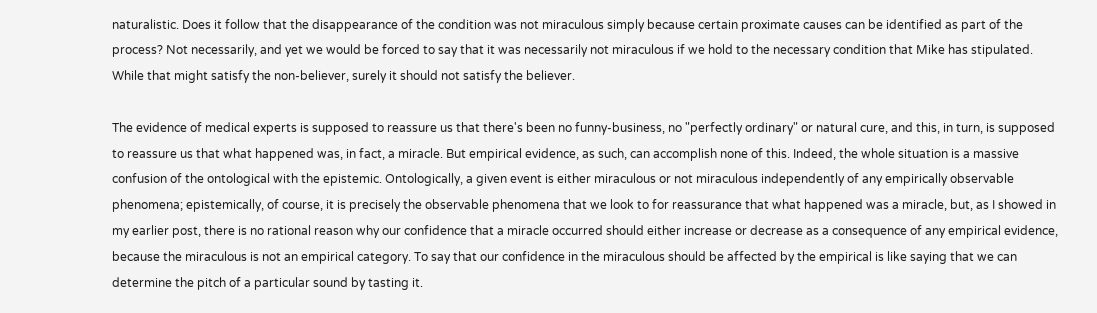naturalistic. Does it follow that the disappearance of the condition was not miraculous simply because certain proximate causes can be identified as part of the process? Not necessarily, and yet we would be forced to say that it was necessarily not miraculous if we hold to the necessary condition that Mike has stipulated. While that might satisfy the non-believer, surely it should not satisfy the believer.

The evidence of medical experts is supposed to reassure us that there's been no funny-business, no "perfectly ordinary" or natural cure, and this, in turn, is supposed to reassure us that what happened was, in fact, a miracle. But empirical evidence, as such, can accomplish none of this. Indeed, the whole situation is a massive confusion of the ontological with the epistemic. Ontologically, a given event is either miraculous or not miraculous independently of any empirically observable phenomena; epistemically, of course, it is precisely the observable phenomena that we look to for reassurance that what happened was a miracle, but, as I showed in my earlier post, there is no rational reason why our confidence that a miracle occurred should either increase or decrease as a consequence of any empirical evidence, because the miraculous is not an empirical category. To say that our confidence in the miraculous should be affected by the empirical is like saying that we can determine the pitch of a particular sound by tasting it.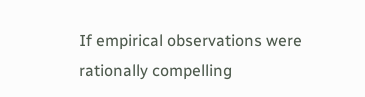If empirical observations were rationally compelling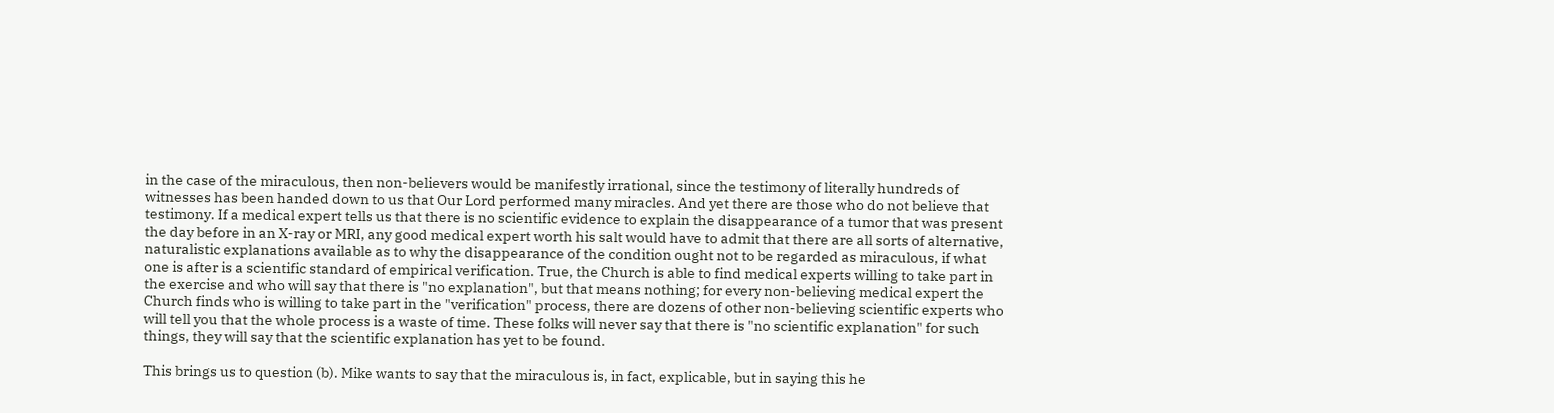in the case of the miraculous, then non-believers would be manifestly irrational, since the testimony of literally hundreds of witnesses has been handed down to us that Our Lord performed many miracles. And yet there are those who do not believe that testimony. If a medical expert tells us that there is no scientific evidence to explain the disappearance of a tumor that was present the day before in an X-ray or MRI, any good medical expert worth his salt would have to admit that there are all sorts of alternative, naturalistic explanations available as to why the disappearance of the condition ought not to be regarded as miraculous, if what one is after is a scientific standard of empirical verification. True, the Church is able to find medical experts willing to take part in the exercise and who will say that there is "no explanation", but that means nothing; for every non-believing medical expert the Church finds who is willing to take part in the "verification" process, there are dozens of other non-believing scientific experts who will tell you that the whole process is a waste of time. These folks will never say that there is "no scientific explanation" for such things, they will say that the scientific explanation has yet to be found.

This brings us to question (b). Mike wants to say that the miraculous is, in fact, explicable, but in saying this he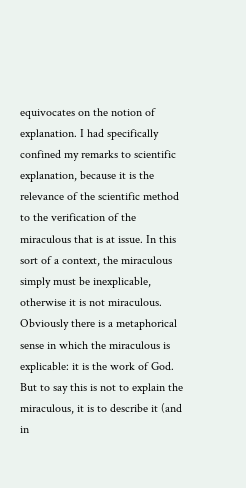equivocates on the notion of explanation. I had specifically confined my remarks to scientific explanation, because it is the relevance of the scientific method to the verification of the miraculous that is at issue. In this sort of a context, the miraculous simply must be inexplicable, otherwise it is not miraculous. Obviously there is a metaphorical sense in which the miraculous is explicable: it is the work of God. But to say this is not to explain the miraculous, it is to describe it (and in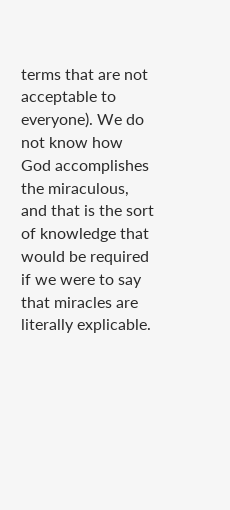terms that are not acceptable to everyone). We do not know how God accomplishes the miraculous, and that is the sort of knowledge that would be required if we were to say that miracles are literally explicable.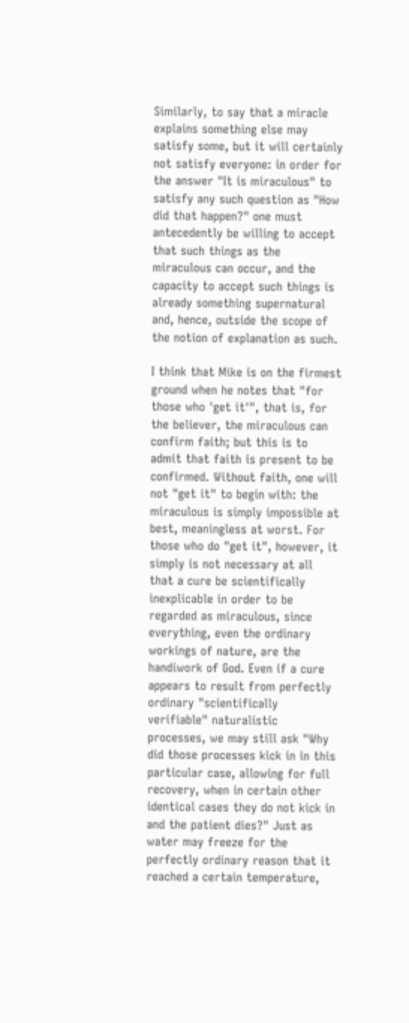Similarly, to say that a miracle explains something else may satisfy some, but it will certainly not satisfy everyone: in order for the answer "It is miraculous" to satisfy any such question as "How did that happen?" one must antecedently be willing to accept that such things as the miraculous can occur, and the capacity to accept such things is already something supernatural and, hence, outside the scope of the notion of explanation as such.

I think that Mike is on the firmest ground when he notes that "for those who 'get it'", that is, for the believer, the miraculous can confirm faith; but this is to admit that faith is present to be confirmed. Without faith, one will not "get it" to begin with: the miraculous is simply impossible at best, meaningless at worst. For those who do "get it", however, it simply is not necessary at all that a cure be scientifically inexplicable in order to be regarded as miraculous, since everything, even the ordinary workings of nature, are the handiwork of God. Even if a cure appears to result from perfectly ordinary "scientifically verifiable" naturalistic processes, we may still ask "Why did those processes kick in in this particular case, allowing for full recovery, when in certain other identical cases they do not kick in and the patient dies?" Just as water may freeze for the perfectly ordinary reason that it reached a certain temperature,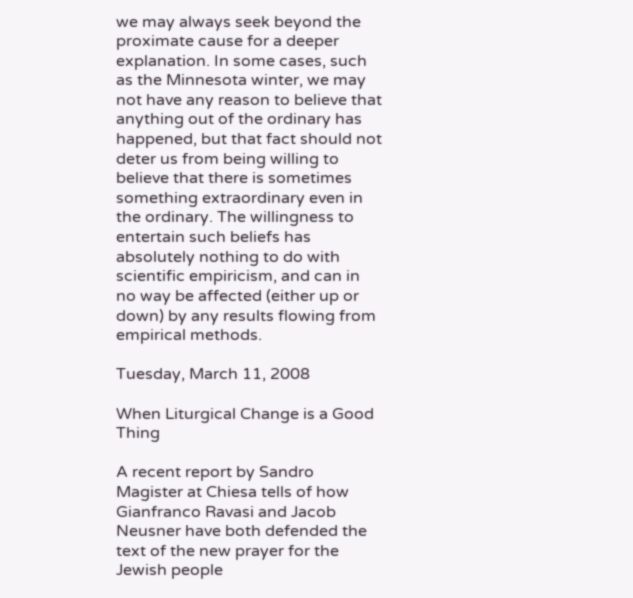we may always seek beyond the proximate cause for a deeper explanation. In some cases, such as the Minnesota winter, we may not have any reason to believe that anything out of the ordinary has happened, but that fact should not deter us from being willing to believe that there is sometimes something extraordinary even in the ordinary. The willingness to entertain such beliefs has absolutely nothing to do with scientific empiricism, and can in no way be affected (either up or down) by any results flowing from empirical methods.

Tuesday, March 11, 2008

When Liturgical Change is a Good Thing

A recent report by Sandro Magister at Chiesa tells of how Gianfranco Ravasi and Jacob Neusner have both defended the text of the new prayer for the Jewish people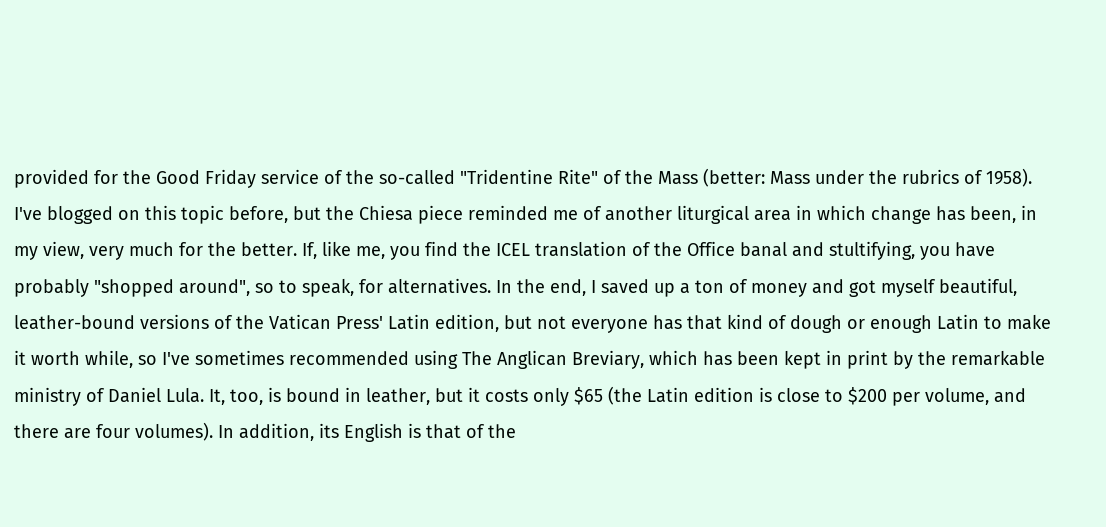provided for the Good Friday service of the so-called "Tridentine Rite" of the Mass (better: Mass under the rubrics of 1958). I've blogged on this topic before, but the Chiesa piece reminded me of another liturgical area in which change has been, in my view, very much for the better. If, like me, you find the ICEL translation of the Office banal and stultifying, you have probably "shopped around", so to speak, for alternatives. In the end, I saved up a ton of money and got myself beautiful, leather-bound versions of the Vatican Press' Latin edition, but not everyone has that kind of dough or enough Latin to make it worth while, so I've sometimes recommended using The Anglican Breviary, which has been kept in print by the remarkable ministry of Daniel Lula. It, too, is bound in leather, but it costs only $65 (the Latin edition is close to $200 per volume, and there are four volumes). In addition, its English is that of the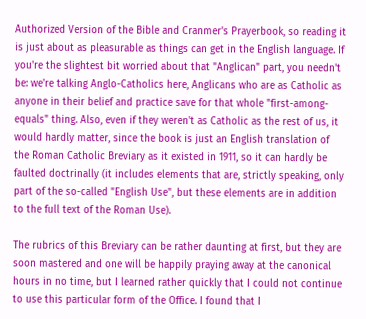Authorized Version of the Bible and Cranmer's Prayerbook, so reading it is just about as pleasurable as things can get in the English language. If you're the slightest bit worried about that "Anglican" part, you needn't be: we're talking Anglo-Catholics here, Anglicans who are as Catholic as anyone in their belief and practice save for that whole "first-among-equals" thing. Also, even if they weren't as Catholic as the rest of us, it would hardly matter, since the book is just an English translation of the Roman Catholic Breviary as it existed in 1911, so it can hardly be faulted doctrinally (it includes elements that are, strictly speaking, only part of the so-called "English Use", but these elements are in addition to the full text of the Roman Use).

The rubrics of this Breviary can be rather daunting at first, but they are soon mastered and one will be happily praying away at the canonical hours in no time, but I learned rather quickly that I could not continue to use this particular form of the Office. I found that I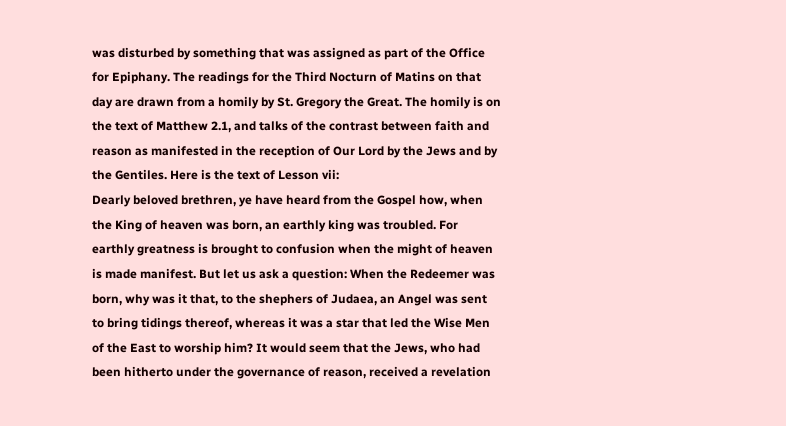was disturbed by something that was assigned as part of the Office for Epiphany. The readings for the Third Nocturn of Matins on that day are drawn from a homily by St. Gregory the Great. The homily is on the text of Matthew 2.1, and talks of the contrast between faith and reason as manifested in the reception of Our Lord by the Jews and by the Gentiles. Here is the text of Lesson vii:
Dearly beloved brethren, ye have heard from the Gospel how, when the King of heaven was born, an earthly king was troubled. For earthly greatness is brought to confusion when the might of heaven is made manifest. But let us ask a question: When the Redeemer was born, why was it that, to the shephers of Judaea, an Angel was sent to bring tidings thereof, whereas it was a star that led the Wise Men of the East to worship him? It would seem that the Jews, who had been hitherto under the governance of reason, received a revelation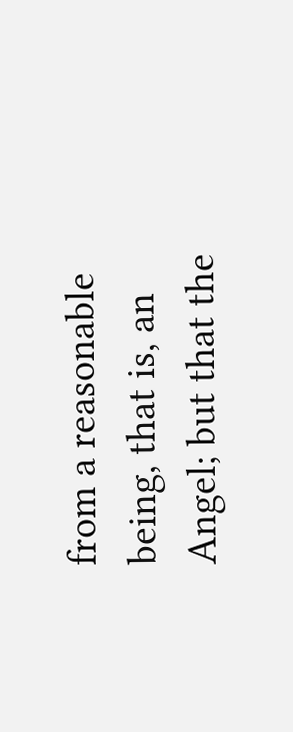from a reasonable being, that is, an Angel; but that the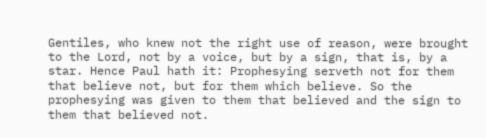Gentiles, who knew not the right use of reason, were brought to the Lord, not by a voice, but by a sign, that is, by a star. Hence Paul hath it: Prophesying serveth not for them that believe not, but for them which believe. So the prophesying was given to them that believed and the sign to them that believed not.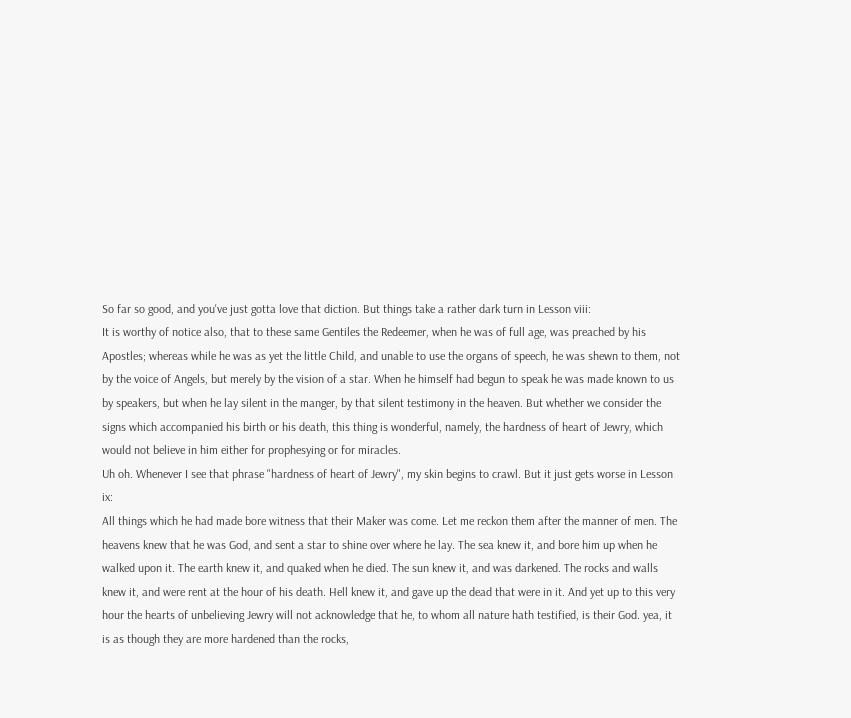So far so good, and you've just gotta love that diction. But things take a rather dark turn in Lesson viii:
It is worthy of notice also, that to these same Gentiles the Redeemer, when he was of full age, was preached by his Apostles; whereas while he was as yet the little Child, and unable to use the organs of speech, he was shewn to them, not by the voice of Angels, but merely by the vision of a star. When he himself had begun to speak he was made known to us by speakers, but when he lay silent in the manger, by that silent testimony in the heaven. But whether we consider the signs which accompanied his birth or his death, this thing is wonderful, namely, the hardness of heart of Jewry, which would not believe in him either for prophesying or for miracles.
Uh oh. Whenever I see that phrase "hardness of heart of Jewry", my skin begins to crawl. But it just gets worse in Lesson ix:
All things which he had made bore witness that their Maker was come. Let me reckon them after the manner of men. The heavens knew that he was God, and sent a star to shine over where he lay. The sea knew it, and bore him up when he walked upon it. The earth knew it, and quaked when he died. The sun knew it, and was darkened. The rocks and walls knew it, and were rent at the hour of his death. Hell knew it, and gave up the dead that were in it. And yet up to this very hour the hearts of unbelieving Jewry will not acknowledge that he, to whom all nature hath testified, is their God. yea, it is as though they are more hardened than the rocks,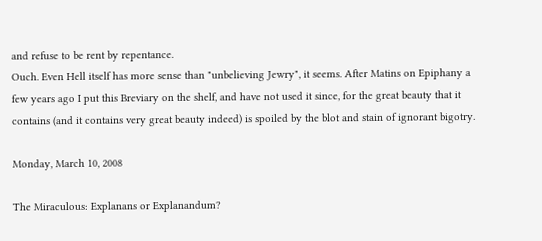and refuse to be rent by repentance.
Ouch. Even Hell itself has more sense than "unbelieving Jewry", it seems. After Matins on Epiphany a few years ago I put this Breviary on the shelf, and have not used it since, for the great beauty that it contains (and it contains very great beauty indeed) is spoiled by the blot and stain of ignorant bigotry.

Monday, March 10, 2008

The Miraculous: Explanans or Explanandum?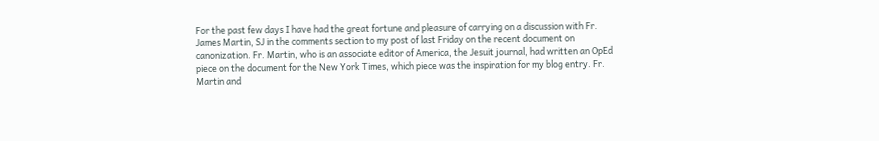For the past few days I have had the great fortune and pleasure of carrying on a discussion with Fr. James Martin, SJ in the comments section to my post of last Friday on the recent document on canonization. Fr. Martin, who is an associate editor of America, the Jesuit journal, had written an OpEd piece on the document for the New York Times, which piece was the inspiration for my blog entry. Fr. Martin and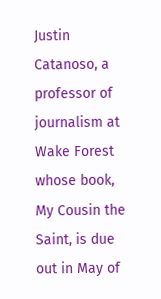Justin Catanoso, a professor of journalism at Wake Forest whose book, My Cousin the Saint, is due out in May of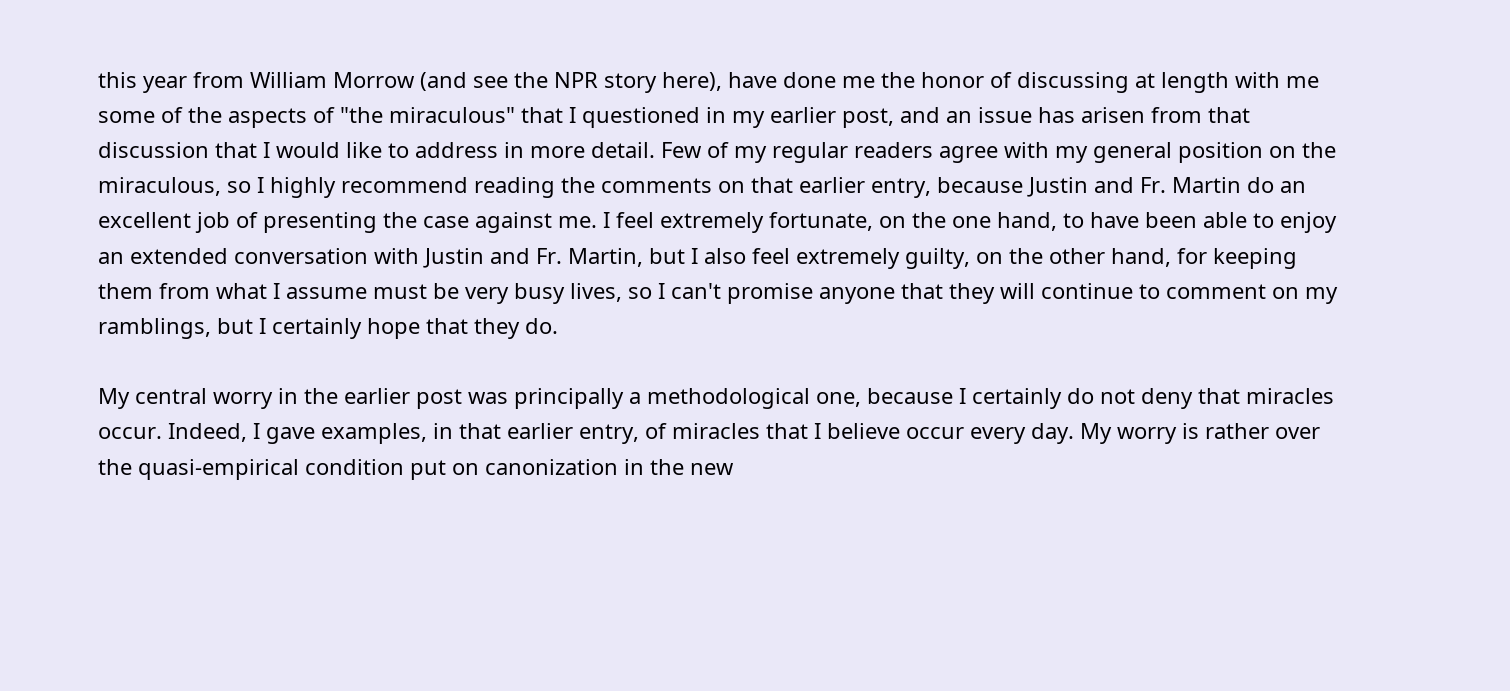this year from William Morrow (and see the NPR story here), have done me the honor of discussing at length with me some of the aspects of "the miraculous" that I questioned in my earlier post, and an issue has arisen from that discussion that I would like to address in more detail. Few of my regular readers agree with my general position on the miraculous, so I highly recommend reading the comments on that earlier entry, because Justin and Fr. Martin do an excellent job of presenting the case against me. I feel extremely fortunate, on the one hand, to have been able to enjoy an extended conversation with Justin and Fr. Martin, but I also feel extremely guilty, on the other hand, for keeping them from what I assume must be very busy lives, so I can't promise anyone that they will continue to comment on my ramblings, but I certainly hope that they do.

My central worry in the earlier post was principally a methodological one, because I certainly do not deny that miracles occur. Indeed, I gave examples, in that earlier entry, of miracles that I believe occur every day. My worry is rather over the quasi-empirical condition put on canonization in the new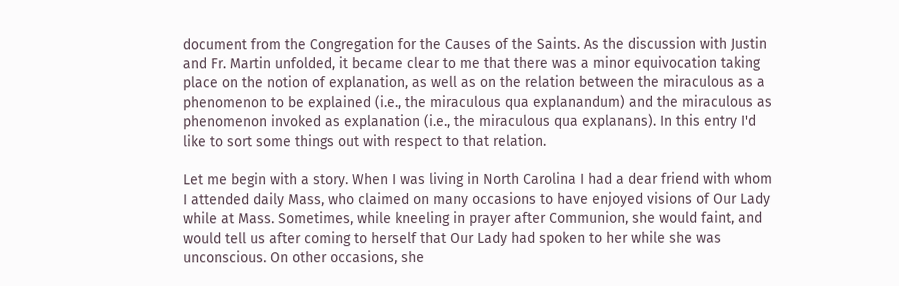document from the Congregation for the Causes of the Saints. As the discussion with Justin and Fr. Martin unfolded, it became clear to me that there was a minor equivocation taking place on the notion of explanation, as well as on the relation between the miraculous as a phenomenon to be explained (i.e., the miraculous qua explanandum) and the miraculous as phenomenon invoked as explanation (i.e., the miraculous qua explanans). In this entry I'd like to sort some things out with respect to that relation.

Let me begin with a story. When I was living in North Carolina I had a dear friend with whom I attended daily Mass, who claimed on many occasions to have enjoyed visions of Our Lady while at Mass. Sometimes, while kneeling in prayer after Communion, she would faint, and would tell us after coming to herself that Our Lady had spoken to her while she was unconscious. On other occasions, she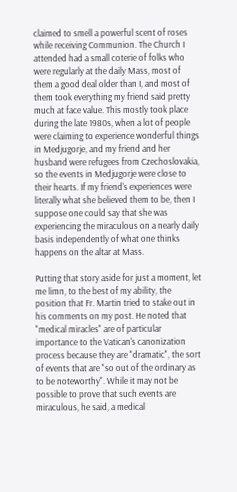claimed to smell a powerful scent of roses while receiving Communion. The Church I attended had a small coterie of folks who were regularly at the daily Mass, most of them a good deal older than I, and most of them took everything my friend said pretty much at face value. This mostly took place during the late 1980s, when a lot of people were claiming to experience wonderful things in Medjugorje, and my friend and her husband were refugees from Czechoslovakia, so the events in Medjugorje were close to their hearts. If my friend's experiences were literally what she believed them to be, then I suppose one could say that she was experiencing the miraculous on a nearly daily basis independently of what one thinks happens on the altar at Mass.

Putting that story aside for just a moment, let me limn, to the best of my ability, the position that Fr. Martin tried to stake out in his comments on my post. He noted that "medical miracles" are of particular importance to the Vatican's canonization process because they are "dramatic", the sort of events that are "so out of the ordinary as to be noteworthy". While it may not be possible to prove that such events are miraculous, he said, a medical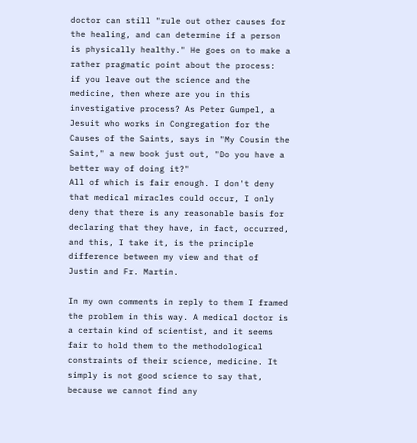doctor can still "rule out other causes for the healing, and can determine if a person is physically healthy." He goes on to make a rather pragmatic point about the process:
if you leave out the science and the medicine, then where are you in this investigative process? As Peter Gumpel, a Jesuit who works in Congregation for the Causes of the Saints, says in "My Cousin the Saint," a new book just out, "Do you have a better way of doing it?"
All of which is fair enough. I don't deny that medical miracles could occur, I only deny that there is any reasonable basis for declaring that they have, in fact, occurred, and this, I take it, is the principle difference between my view and that of Justin and Fr. Martin.

In my own comments in reply to them I framed the problem in this way. A medical doctor is a certain kind of scientist, and it seems fair to hold them to the methodological constraints of their science, medicine. It simply is not good science to say that, because we cannot find any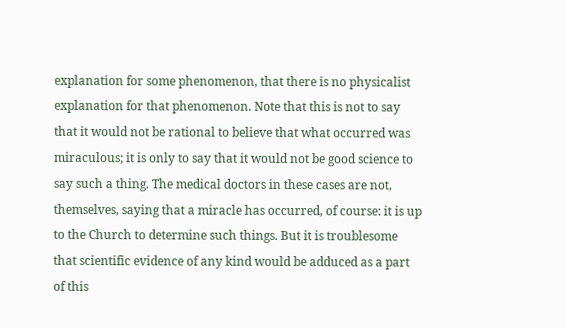explanation for some phenomenon, that there is no physicalist explanation for that phenomenon. Note that this is not to say that it would not be rational to believe that what occurred was miraculous; it is only to say that it would not be good science to say such a thing. The medical doctors in these cases are not, themselves, saying that a miracle has occurred, of course: it is up to the Church to determine such things. But it is troublesome that scientific evidence of any kind would be adduced as a part of this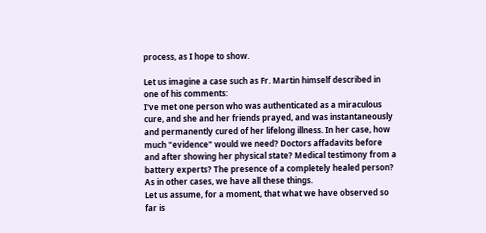process, as I hope to show.

Let us imagine a case such as Fr. Martin himself described in one of his comments:
I've met one person who was authenticated as a miraculous cure, and she and her friends prayed, and was instantaneously and permanently cured of her lifelong illness. In her case, how much "evidence" would we need? Doctors affadavits before and after showing her physical state? Medical testimony from a battery experts? The presence of a completely healed person? As in other cases, we have all these things.
Let us assume, for a moment, that what we have observed so far is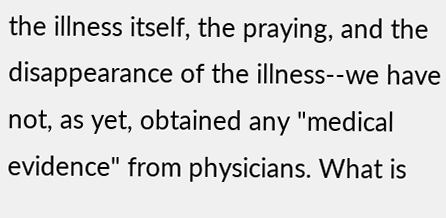the illness itself, the praying, and the disappearance of the illness--we have not, as yet, obtained any "medical evidence" from physicians. What is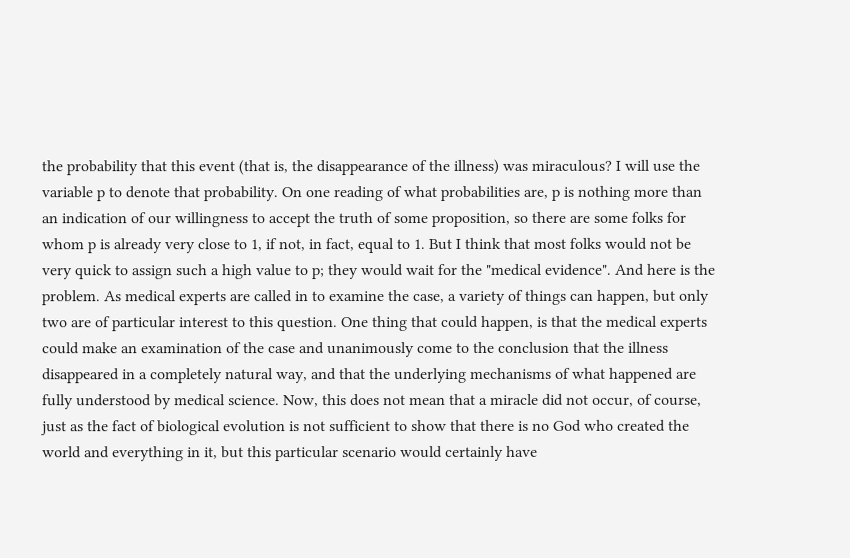the probability that this event (that is, the disappearance of the illness) was miraculous? I will use the variable p to denote that probability. On one reading of what probabilities are, p is nothing more than an indication of our willingness to accept the truth of some proposition, so there are some folks for whom p is already very close to 1, if not, in fact, equal to 1. But I think that most folks would not be very quick to assign such a high value to p; they would wait for the "medical evidence". And here is the problem. As medical experts are called in to examine the case, a variety of things can happen, but only two are of particular interest to this question. One thing that could happen, is that the medical experts could make an examination of the case and unanimously come to the conclusion that the illness disappeared in a completely natural way, and that the underlying mechanisms of what happened are fully understood by medical science. Now, this does not mean that a miracle did not occur, of course, just as the fact of biological evolution is not sufficient to show that there is no God who created the world and everything in it, but this particular scenario would certainly have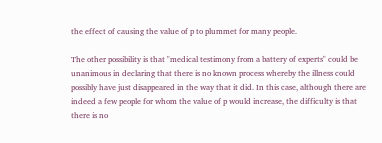the effect of causing the value of p to plummet for many people.

The other possibility is that "medical testimony from a battery of experts" could be unanimous in declaring that there is no known process whereby the illness could possibly have just disappeared in the way that it did. In this case, although there are indeed a few people for whom the value of p would increase, the difficulty is that there is no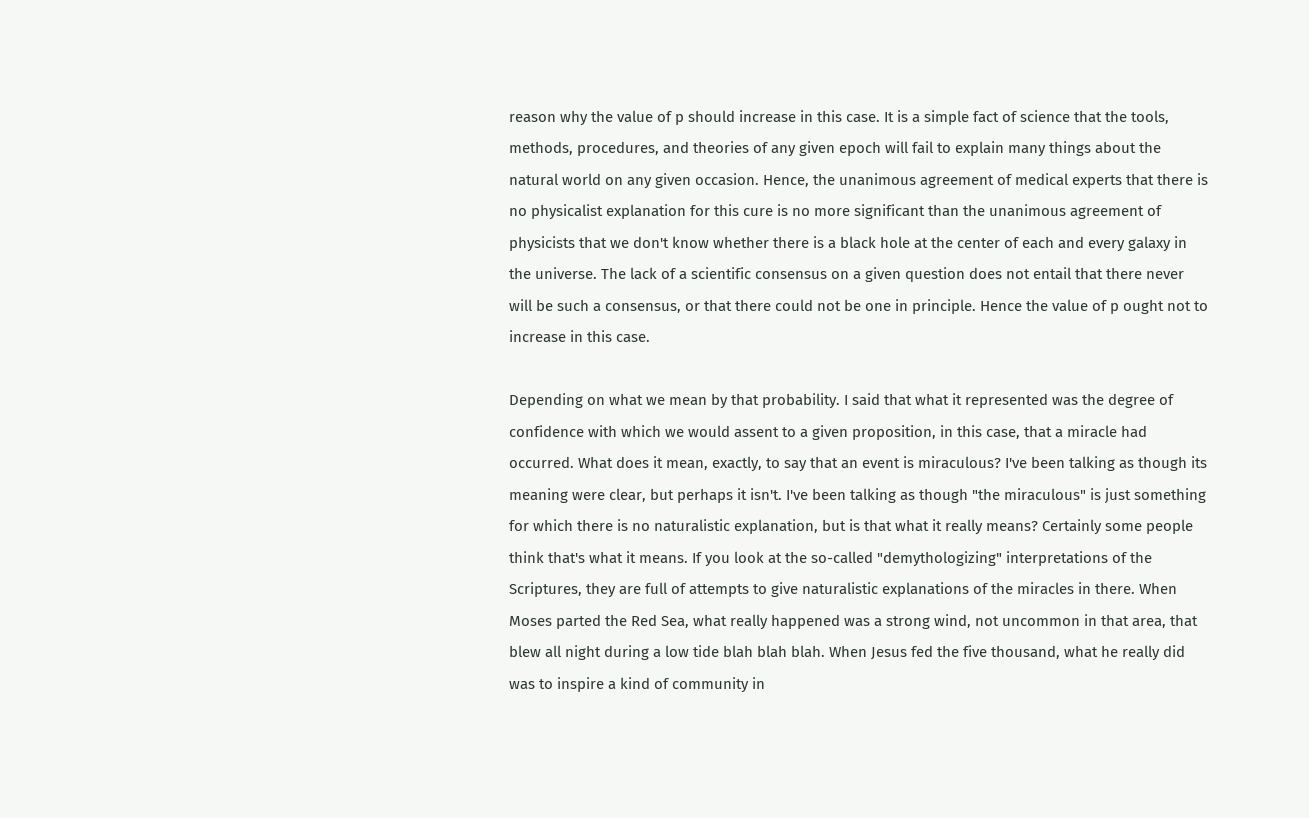reason why the value of p should increase in this case. It is a simple fact of science that the tools, methods, procedures, and theories of any given epoch will fail to explain many things about the natural world on any given occasion. Hence, the unanimous agreement of medical experts that there is no physicalist explanation for this cure is no more significant than the unanimous agreement of physicists that we don't know whether there is a black hole at the center of each and every galaxy in the universe. The lack of a scientific consensus on a given question does not entail that there never will be such a consensus, or that there could not be one in principle. Hence the value of p ought not to increase in this case.

Depending on what we mean by that probability. I said that what it represented was the degree of confidence with which we would assent to a given proposition, in this case, that a miracle had occurred. What does it mean, exactly, to say that an event is miraculous? I've been talking as though its meaning were clear, but perhaps it isn't. I've been talking as though "the miraculous" is just something for which there is no naturalistic explanation, but is that what it really means? Certainly some people think that's what it means. If you look at the so-called "demythologizing" interpretations of the Scriptures, they are full of attempts to give naturalistic explanations of the miracles in there. When Moses parted the Red Sea, what really happened was a strong wind, not uncommon in that area, that blew all night during a low tide blah blah blah. When Jesus fed the five thousand, what he really did was to inspire a kind of community in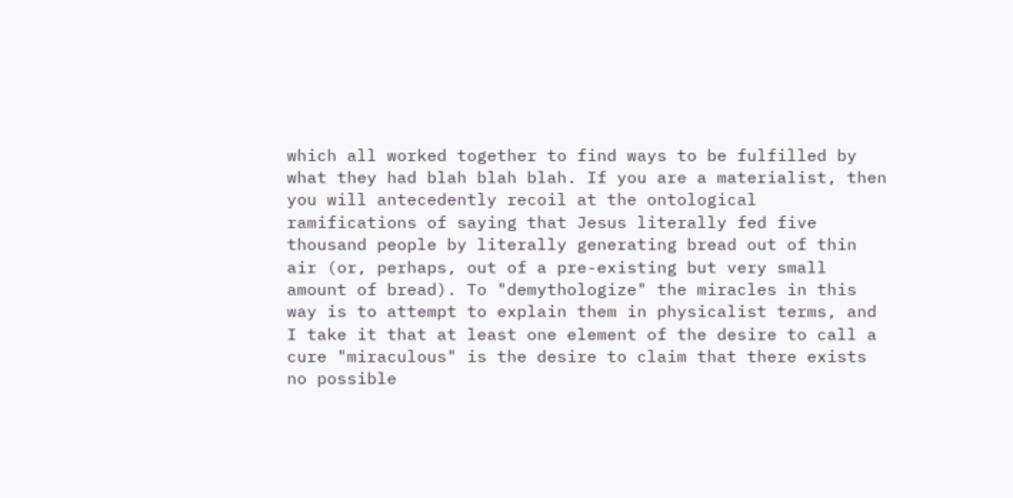which all worked together to find ways to be fulfilled by what they had blah blah blah. If you are a materialist, then you will antecedently recoil at the ontological ramifications of saying that Jesus literally fed five thousand people by literally generating bread out of thin air (or, perhaps, out of a pre-existing but very small amount of bread). To "demythologize" the miracles in this way is to attempt to explain them in physicalist terms, and I take it that at least one element of the desire to call a cure "miraculous" is the desire to claim that there exists no possible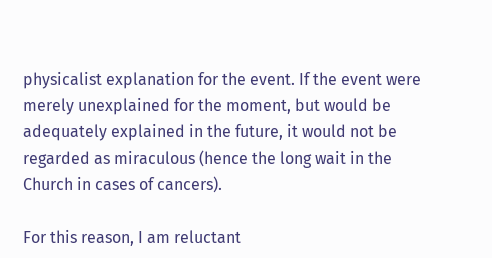physicalist explanation for the event. If the event were merely unexplained for the moment, but would be adequately explained in the future, it would not be regarded as miraculous (hence the long wait in the Church in cases of cancers).

For this reason, I am reluctant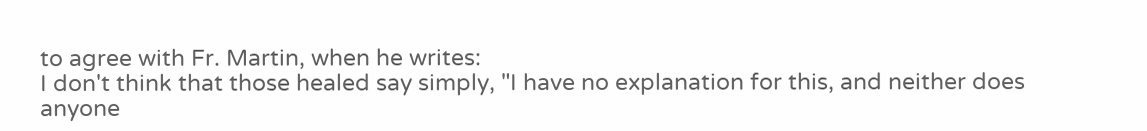to agree with Fr. Martin, when he writes:
I don't think that those healed say simply, "I have no explanation for this, and neither does anyone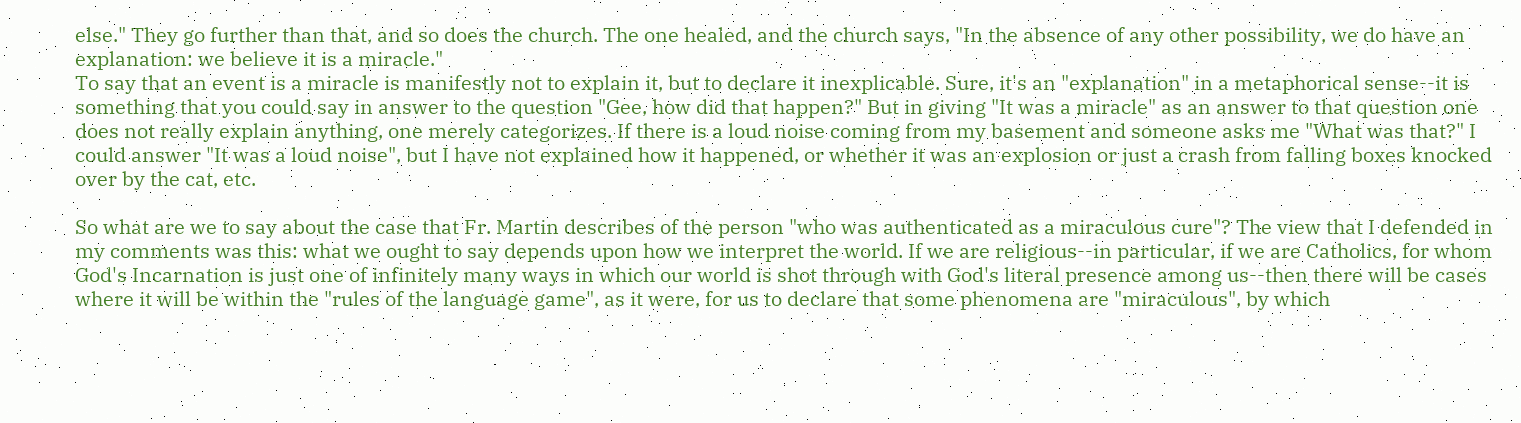else." They go further than that, and so does the church. The one healed, and the church says, "In the absence of any other possibility, we do have an explanation: we believe it is a miracle."
To say that an event is a miracle is manifestly not to explain it, but to declare it inexplicable. Sure, it's an "explanation" in a metaphorical sense--it is something that you could say in answer to the question "Gee, how did that happen?" But in giving "It was a miracle" as an answer to that question one does not really explain anything, one merely categorizes. If there is a loud noise coming from my basement and someone asks me "What was that?" I could answer "It was a loud noise", but I have not explained how it happened, or whether it was an explosion or just a crash from falling boxes knocked over by the cat, etc.

So what are we to say about the case that Fr. Martin describes of the person "who was authenticated as a miraculous cure"? The view that I defended in my comments was this: what we ought to say depends upon how we interpret the world. If we are religious--in particular, if we are Catholics, for whom God's Incarnation is just one of infinitely many ways in which our world is shot through with God's literal presence among us--then there will be cases where it will be within the "rules of the language game", as it were, for us to declare that some phenomena are "miraculous", by which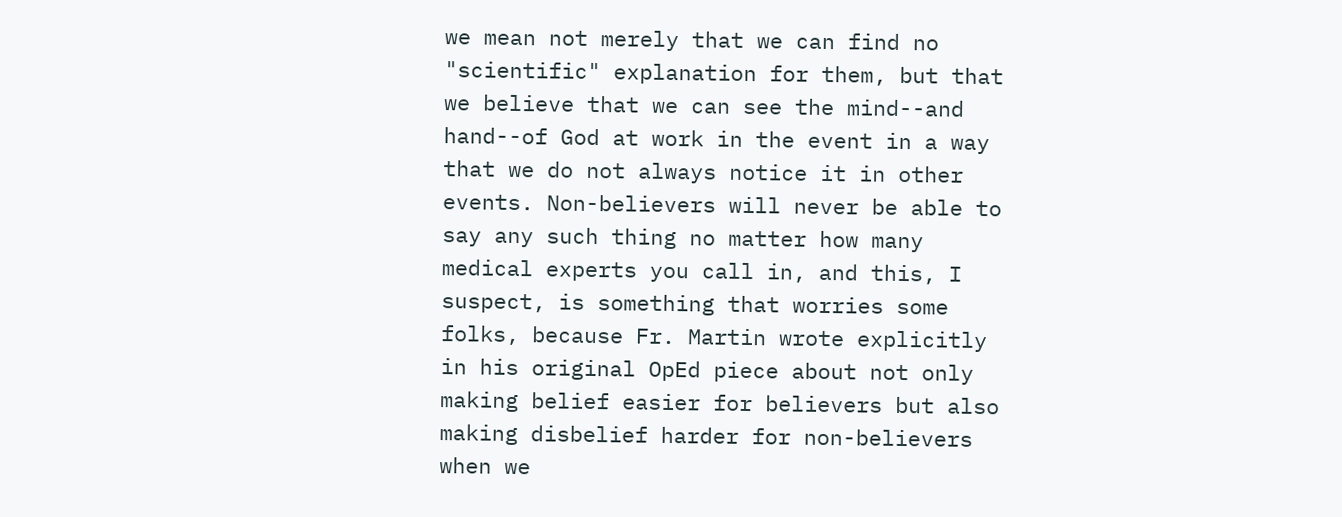we mean not merely that we can find no "scientific" explanation for them, but that we believe that we can see the mind--and hand--of God at work in the event in a way that we do not always notice it in other events. Non-believers will never be able to say any such thing no matter how many medical experts you call in, and this, I suspect, is something that worries some folks, because Fr. Martin wrote explicitly in his original OpEd piece about not only making belief easier for believers but also making disbelief harder for non-believers when we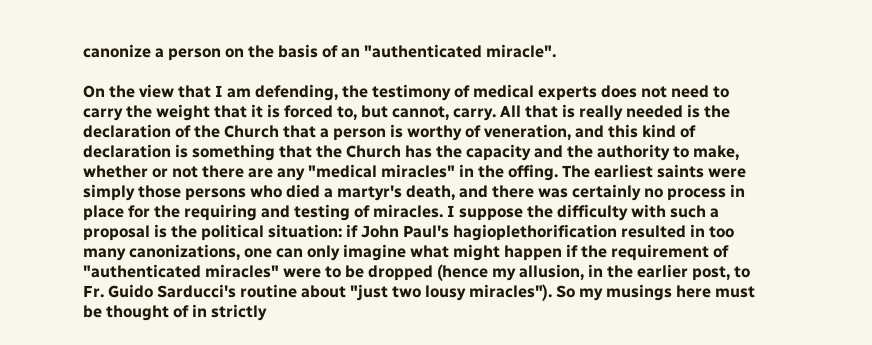canonize a person on the basis of an "authenticated miracle".

On the view that I am defending, the testimony of medical experts does not need to carry the weight that it is forced to, but cannot, carry. All that is really needed is the declaration of the Church that a person is worthy of veneration, and this kind of declaration is something that the Church has the capacity and the authority to make, whether or not there are any "medical miracles" in the offing. The earliest saints were simply those persons who died a martyr's death, and there was certainly no process in place for the requiring and testing of miracles. I suppose the difficulty with such a proposal is the political situation: if John Paul's hagioplethorification resulted in too many canonizations, one can only imagine what might happen if the requirement of "authenticated miracles" were to be dropped (hence my allusion, in the earlier post, to Fr. Guido Sarducci's routine about "just two lousy miracles"). So my musings here must be thought of in strictly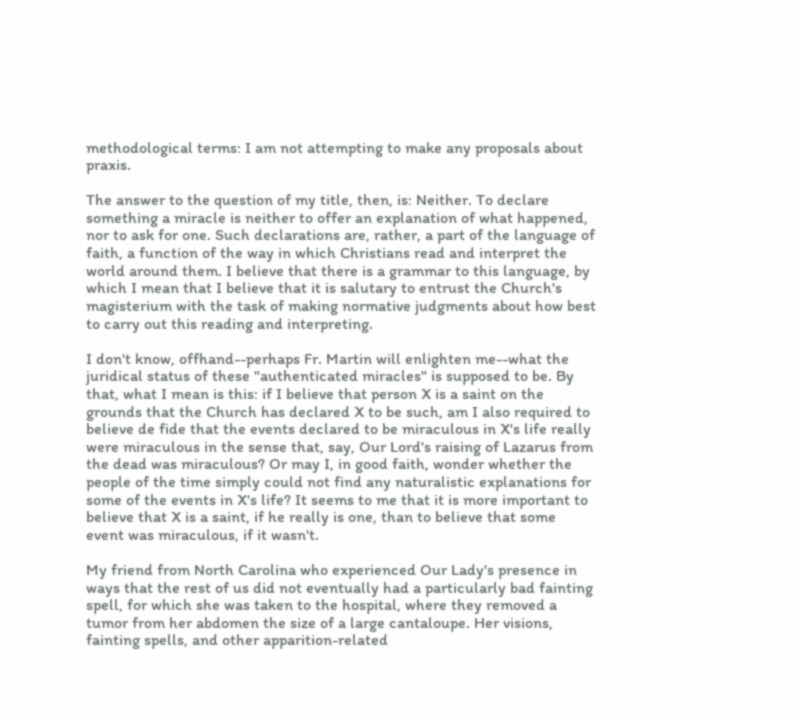methodological terms: I am not attempting to make any proposals about praxis.

The answer to the question of my title, then, is: Neither. To declare something a miracle is neither to offer an explanation of what happened, nor to ask for one. Such declarations are, rather, a part of the language of faith, a function of the way in which Christians read and interpret the world around them. I believe that there is a grammar to this language, by which I mean that I believe that it is salutary to entrust the Church's magisterium with the task of making normative judgments about how best to carry out this reading and interpreting.

I don't know, offhand--perhaps Fr. Martin will enlighten me--what the juridical status of these "authenticated miracles" is supposed to be. By that, what I mean is this: if I believe that person X is a saint on the grounds that the Church has declared X to be such, am I also required to believe de fide that the events declared to be miraculous in X's life really were miraculous in the sense that, say, Our Lord's raising of Lazarus from the dead was miraculous? Or may I, in good faith, wonder whether the people of the time simply could not find any naturalistic explanations for some of the events in X's life? It seems to me that it is more important to believe that X is a saint, if he really is one, than to believe that some event was miraculous, if it wasn't.

My friend from North Carolina who experienced Our Lady's presence in ways that the rest of us did not eventually had a particularly bad fainting spell, for which she was taken to the hospital, where they removed a tumor from her abdomen the size of a large cantaloupe. Her visions, fainting spells, and other apparition-related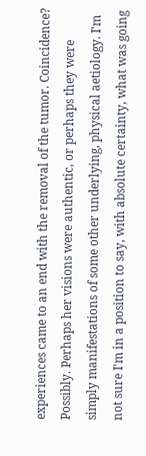experiences came to an end with the removal of the tumor. Coincidence? Possibly. Perhaps her visions were authentic, or perhaps they were simply manifestations of some other underlying, physical aetiology. I'm not sure I'm in a position to say, with absolute certainty, what was going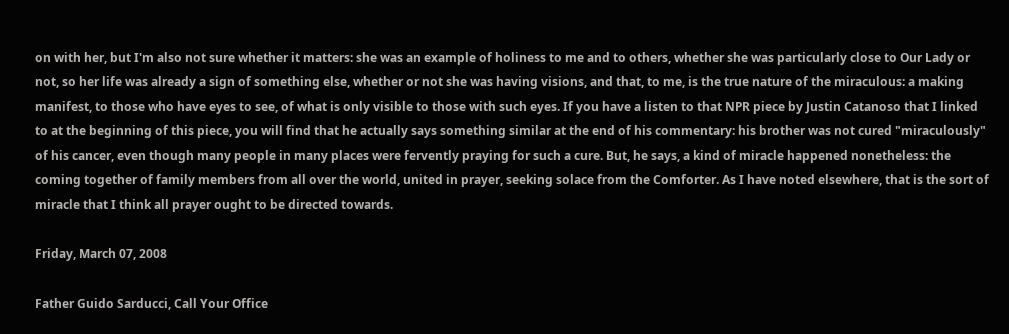on with her, but I'm also not sure whether it matters: she was an example of holiness to me and to others, whether she was particularly close to Our Lady or not, so her life was already a sign of something else, whether or not she was having visions, and that, to me, is the true nature of the miraculous: a making manifest, to those who have eyes to see, of what is only visible to those with such eyes. If you have a listen to that NPR piece by Justin Catanoso that I linked to at the beginning of this piece, you will find that he actually says something similar at the end of his commentary: his brother was not cured "miraculously" of his cancer, even though many people in many places were fervently praying for such a cure. But, he says, a kind of miracle happened nonetheless: the coming together of family members from all over the world, united in prayer, seeking solace from the Comforter. As I have noted elsewhere, that is the sort of miracle that I think all prayer ought to be directed towards.

Friday, March 07, 2008

Father Guido Sarducci, Call Your Office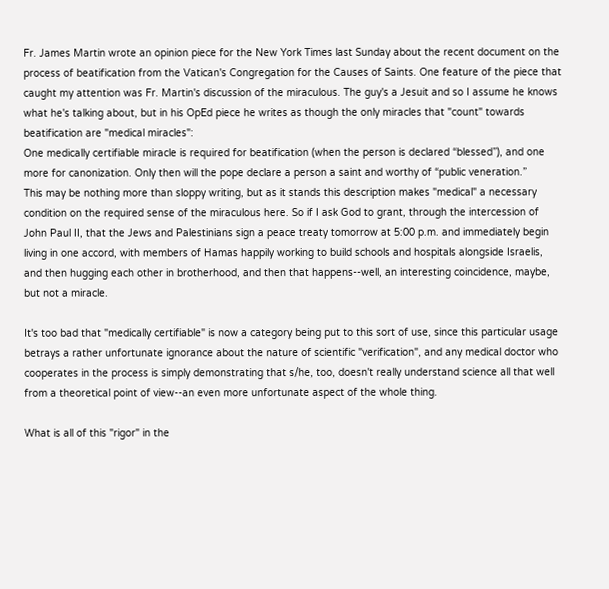Fr. James Martin wrote an opinion piece for the New York Times last Sunday about the recent document on the process of beatification from the Vatican's Congregation for the Causes of Saints. One feature of the piece that caught my attention was Fr. Martin's discussion of the miraculous. The guy's a Jesuit and so I assume he knows what he's talking about, but in his OpEd piece he writes as though the only miracles that "count" towards beatification are "medical miracles":
One medically certifiable miracle is required for beatification (when the person is declared “blessed”), and one more for canonization. Only then will the pope declare a person a saint and worthy of “public veneration.”
This may be nothing more than sloppy writing, but as it stands this description makes "medical" a necessary condition on the required sense of the miraculous here. So if I ask God to grant, through the intercession of John Paul II, that the Jews and Palestinians sign a peace treaty tomorrow at 5:00 p.m. and immediately begin living in one accord, with members of Hamas happily working to build schools and hospitals alongside Israelis, and then hugging each other in brotherhood, and then that happens--well, an interesting coincidence, maybe, but not a miracle.

It's too bad that "medically certifiable" is now a category being put to this sort of use, since this particular usage betrays a rather unfortunate ignorance about the nature of scientific "verification", and any medical doctor who cooperates in the process is simply demonstrating that s/he, too, doesn't really understand science all that well from a theoretical point of view--an even more unfortunate aspect of the whole thing.

What is all of this "rigor" in the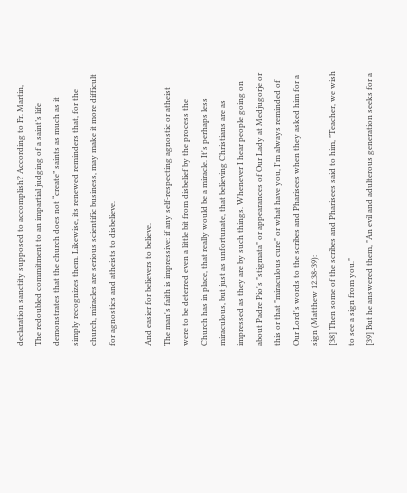declaration sanctity supposed to accomplish? According to Fr. Martin,
The redoubled commitment to an impartial judging of a saint’s life demonstrates that the church does not “create” saints as much as it simply recognizes them. Likewise, its renewed reminders that, for the church, miracles are serious scientific business, may make it more difficult for agnostics and atheists to disbelieve.

And easier for believers to believe.
The man's faith is impressive: if any self-respecting agnostic or atheist were to be deterred even a little bit from disbelief by the process the Church has in place, that really would be a miracle. It's perhaps less miraculous, but just as unfortunate, that believing Christians are as impressed as they are by such things. Whenever I hear people going on about Padre Pio's "stigmata" or appearances of Our Lady at Medjugorje or this or that "miraculous cure" or what have you, I'm always reminded of Our Lord's words to the scribes and Pharisees when they asked him for a sign (Matthew 12.38-39):
[38] Then some of the scribes and Pharisees said to him, "Teacher, we wish to see a sign from you."
[39] But he answered them, "An evil and adulterous generation seeks for a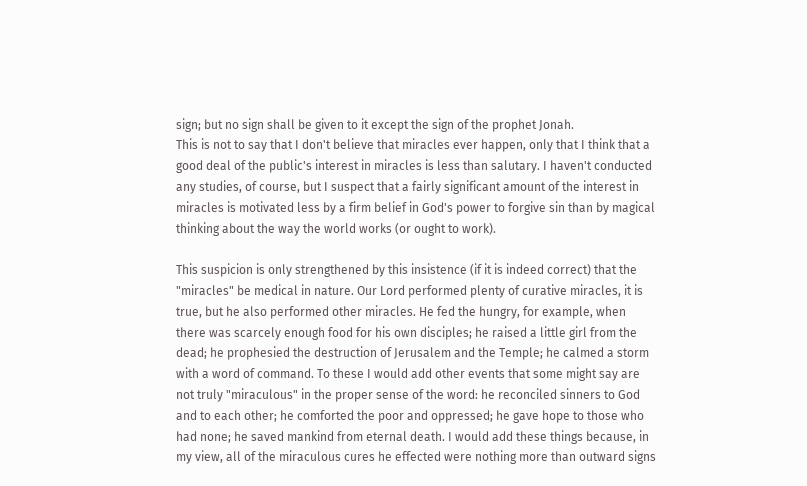sign; but no sign shall be given to it except the sign of the prophet Jonah.
This is not to say that I don't believe that miracles ever happen, only that I think that a good deal of the public's interest in miracles is less than salutary. I haven't conducted any studies, of course, but I suspect that a fairly significant amount of the interest in miracles is motivated less by a firm belief in God's power to forgive sin than by magical thinking about the way the world works (or ought to work).

This suspicion is only strengthened by this insistence (if it is indeed correct) that the "miracles" be medical in nature. Our Lord performed plenty of curative miracles, it is true, but he also performed other miracles. He fed the hungry, for example, when there was scarcely enough food for his own disciples; he raised a little girl from the dead; he prophesied the destruction of Jerusalem and the Temple; he calmed a storm with a word of command. To these I would add other events that some might say are not truly "miraculous" in the proper sense of the word: he reconciled sinners to God and to each other; he comforted the poor and oppressed; he gave hope to those who had none; he saved mankind from eternal death. I would add these things because, in my view, all of the miraculous cures he effected were nothing more than outward signs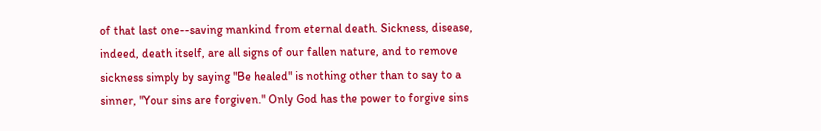of that last one--saving mankind from eternal death. Sickness, disease, indeed, death itself, are all signs of our fallen nature, and to remove sickness simply by saying "Be healed" is nothing other than to say to a sinner, "Your sins are forgiven." Only God has the power to forgive sins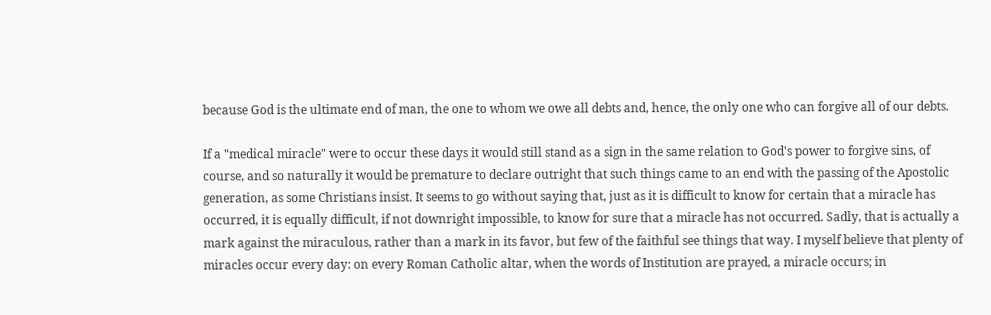because God is the ultimate end of man, the one to whom we owe all debts and, hence, the only one who can forgive all of our debts.

If a "medical miracle" were to occur these days it would still stand as a sign in the same relation to God's power to forgive sins, of course, and so naturally it would be premature to declare outright that such things came to an end with the passing of the Apostolic generation, as some Christians insist. It seems to go without saying that, just as it is difficult to know for certain that a miracle has occurred, it is equally difficult, if not downright impossible, to know for sure that a miracle has not occurred. Sadly, that is actually a mark against the miraculous, rather than a mark in its favor, but few of the faithful see things that way. I myself believe that plenty of miracles occur every day: on every Roman Catholic altar, when the words of Institution are prayed, a miracle occurs; in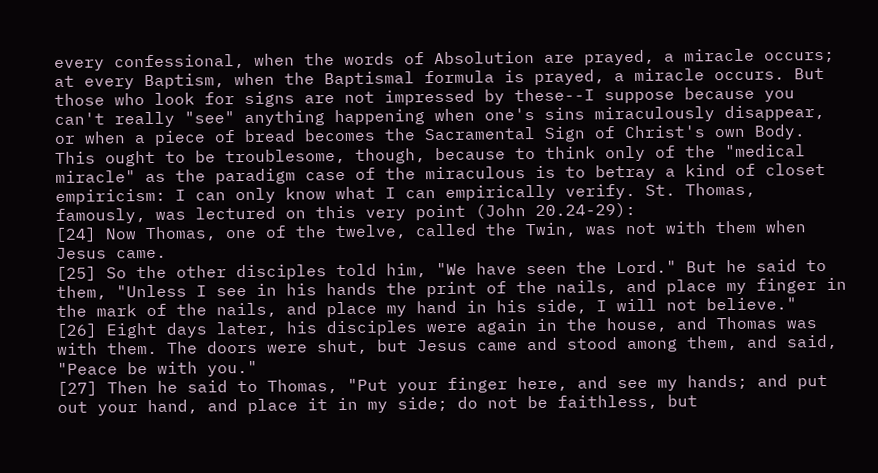every confessional, when the words of Absolution are prayed, a miracle occurs; at every Baptism, when the Baptismal formula is prayed, a miracle occurs. But those who look for signs are not impressed by these--I suppose because you can't really "see" anything happening when one's sins miraculously disappear, or when a piece of bread becomes the Sacramental Sign of Christ's own Body. This ought to be troublesome, though, because to think only of the "medical miracle" as the paradigm case of the miraculous is to betray a kind of closet empiricism: I can only know what I can empirically verify. St. Thomas, famously, was lectured on this very point (John 20.24-29):
[24] Now Thomas, one of the twelve, called the Twin, was not with them when Jesus came.
[25] So the other disciples told him, "We have seen the Lord." But he said to them, "Unless I see in his hands the print of the nails, and place my finger in the mark of the nails, and place my hand in his side, I will not believe."
[26] Eight days later, his disciples were again in the house, and Thomas was with them. The doors were shut, but Jesus came and stood among them, and said, "Peace be with you."
[27] Then he said to Thomas, "Put your finger here, and see my hands; and put out your hand, and place it in my side; do not be faithless, but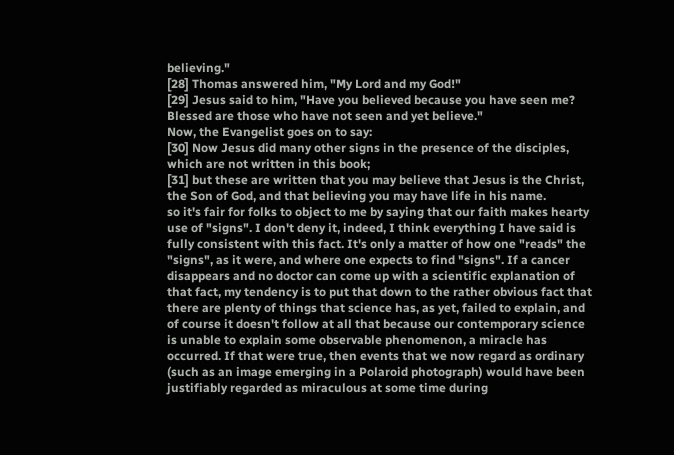believing."
[28] Thomas answered him, "My Lord and my God!"
[29] Jesus said to him, "Have you believed because you have seen me? Blessed are those who have not seen and yet believe."
Now, the Evangelist goes on to say:
[30] Now Jesus did many other signs in the presence of the disciples, which are not written in this book;
[31] but these are written that you may believe that Jesus is the Christ, the Son of God, and that believing you may have life in his name.
so it's fair for folks to object to me by saying that our faith makes hearty use of "signs". I don't deny it, indeed, I think everything I have said is fully consistent with this fact. It's only a matter of how one "reads" the "signs", as it were, and where one expects to find "signs". If a cancer disappears and no doctor can come up with a scientific explanation of that fact, my tendency is to put that down to the rather obvious fact that there are plenty of things that science has, as yet, failed to explain, and of course it doesn't follow at all that because our contemporary science is unable to explain some observable phenomenon, a miracle has occurred. If that were true, then events that we now regard as ordinary (such as an image emerging in a Polaroid photograph) would have been justifiably regarded as miraculous at some time during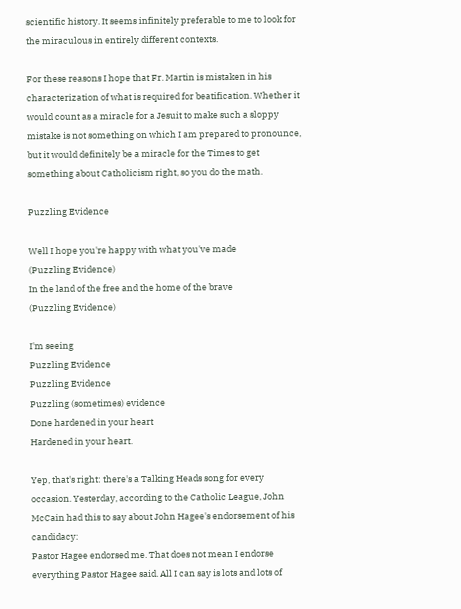scientific history. It seems infinitely preferable to me to look for the miraculous in entirely different contexts.

For these reasons I hope that Fr. Martin is mistaken in his characterization of what is required for beatification. Whether it would count as a miracle for a Jesuit to make such a sloppy mistake is not something on which I am prepared to pronounce, but it would definitely be a miracle for the Times to get something about Catholicism right, so you do the math.

Puzzling Evidence

Well I hope you're happy with what you've made
(Puzzling Evidence)
In the land of the free and the home of the brave
(Puzzling Evidence)

I'm seeing
Puzzling Evidence
Puzzling Evidence
Puzzling (sometimes) evidence
Done hardened in your heart
Hardened in your heart.

Yep, that's right: there's a Talking Heads song for every occasion. Yesterday, according to the Catholic League, John McCain had this to say about John Hagee's endorsement of his candidacy:
Pastor Hagee endorsed me. That does not mean I endorse everything Pastor Hagee said. All I can say is lots and lots of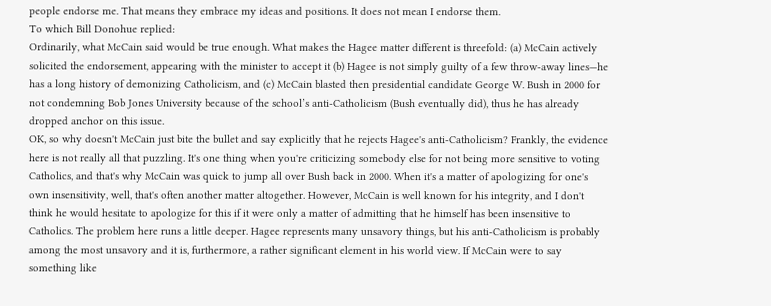people endorse me. That means they embrace my ideas and positions. It does not mean I endorse them.
To which Bill Donohue replied:
Ordinarily, what McCain said would be true enough. What makes the Hagee matter different is threefold: (a) McCain actively solicited the endorsement, appearing with the minister to accept it (b) Hagee is not simply guilty of a few throw-away lines—he has a long history of demonizing Catholicism, and (c) McCain blasted then presidential candidate George W. Bush in 2000 for not condemning Bob Jones University because of the school’s anti-Catholicism (Bush eventually did), thus he has already dropped anchor on this issue.
OK, so why doesn't McCain just bite the bullet and say explicitly that he rejects Hagee's anti-Catholicism? Frankly, the evidence here is not really all that puzzling. It's one thing when you're criticizing somebody else for not being more sensitive to voting Catholics, and that's why McCain was quick to jump all over Bush back in 2000. When it's a matter of apologizing for one's own insensitivity, well, that's often another matter altogether. However, McCain is well known for his integrity, and I don't think he would hesitate to apologize for this if it were only a matter of admitting that he himself has been insensitive to Catholics. The problem here runs a little deeper. Hagee represents many unsavory things, but his anti-Catholicism is probably among the most unsavory and it is, furthermore, a rather significant element in his world view. If McCain were to say something like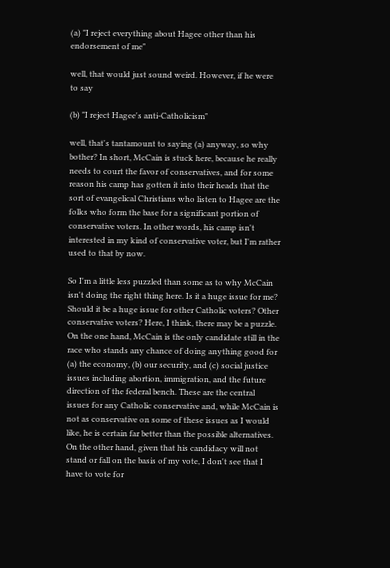(a) "I reject everything about Hagee other than his endorsement of me"

well, that would just sound weird. However, if he were to say

(b) "I reject Hagee's anti-Catholicism"

well, that's tantamount to saying (a) anyway, so why bother? In short, McCain is stuck here, because he really needs to court the favor of conservatives, and for some reason his camp has gotten it into their heads that the sort of evangelical Christians who listen to Hagee are the folks who form the base for a significant portion of conservative voters. In other words, his camp isn't interested in my kind of conservative voter, but I'm rather used to that by now.

So I'm a little less puzzled than some as to why McCain isn't doing the right thing here. Is it a huge issue for me? Should it be a huge issue for other Catholic voters? Other conservative voters? Here, I think, there may be a puzzle. On the one hand, McCain is the only candidate still in the race who stands any chance of doing anything good for (a) the economy, (b) our security, and (c) social justice issues including abortion, immigration, and the future direction of the federal bench. These are the central issues for any Catholic conservative and, while McCain is not as conservative on some of these issues as I would like, he is certain far better than the possible alternatives. On the other hand, given that his candidacy will not stand or fall on the basis of my vote, I don't see that I have to vote for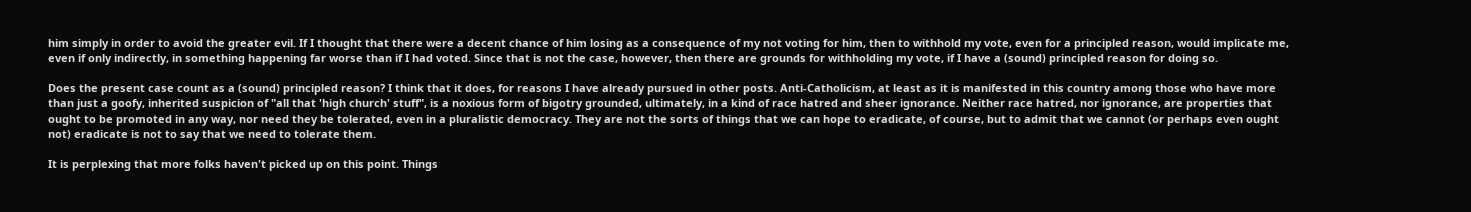him simply in order to avoid the greater evil. If I thought that there were a decent chance of him losing as a consequence of my not voting for him, then to withhold my vote, even for a principled reason, would implicate me, even if only indirectly, in something happening far worse than if I had voted. Since that is not the case, however, then there are grounds for withholding my vote, if I have a (sound) principled reason for doing so.

Does the present case count as a (sound) principled reason? I think that it does, for reasons I have already pursued in other posts. Anti-Catholicism, at least as it is manifested in this country among those who have more than just a goofy, inherited suspicion of "all that 'high church' stuff", is a noxious form of bigotry grounded, ultimately, in a kind of race hatred and sheer ignorance. Neither race hatred, nor ignorance, are properties that ought to be promoted in any way, nor need they be tolerated, even in a pluralistic democracy. They are not the sorts of things that we can hope to eradicate, of course, but to admit that we cannot (or perhaps even ought not) eradicate is not to say that we need to tolerate them.

It is perplexing that more folks haven't picked up on this point. Things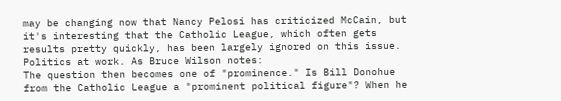may be changing now that Nancy Pelosi has criticized McCain, but it's interesting that the Catholic League, which often gets results pretty quickly, has been largely ignored on this issue. Politics at work. As Bruce Wilson notes:
The question then becomes one of "prominence." Is Bill Donohue from the Catholic League a "prominent political figure"? When he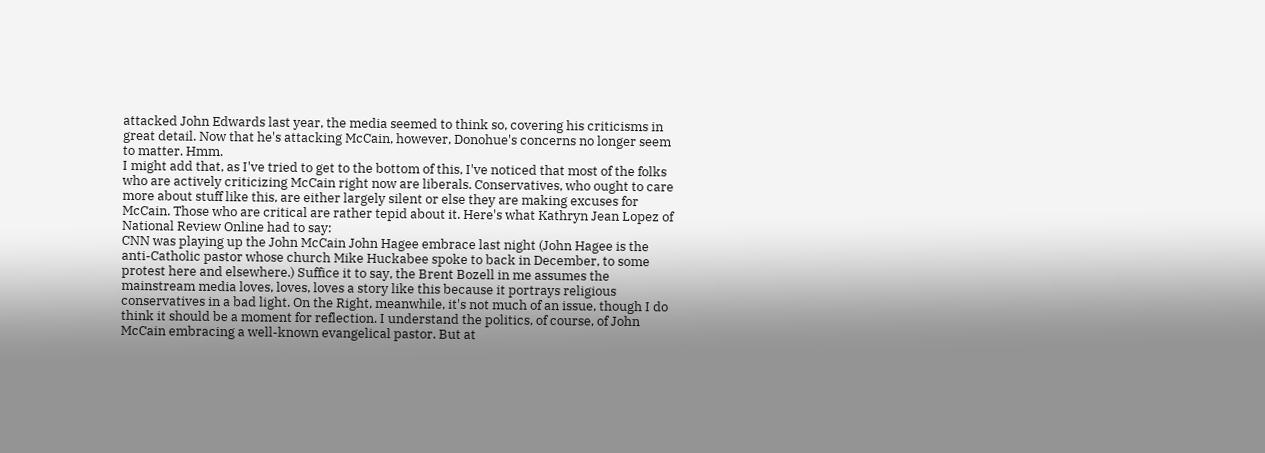attacked John Edwards last year, the media seemed to think so, covering his criticisms in great detail. Now that he's attacking McCain, however, Donohue's concerns no longer seem to matter. Hmm.
I might add that, as I've tried to get to the bottom of this, I've noticed that most of the folks who are actively criticizing McCain right now are liberals. Conservatives, who ought to care more about stuff like this, are either largely silent or else they are making excuses for McCain. Those who are critical are rather tepid about it. Here's what Kathryn Jean Lopez of National Review Online had to say:
CNN was playing up the John McCain John Hagee embrace last night (John Hagee is the anti-Catholic pastor whose church Mike Huckabee spoke to back in December, to some protest here and elsewhere.) Suffice it to say, the Brent Bozell in me assumes the mainstream media loves, loves, loves a story like this because it portrays religious conservatives in a bad light. On the Right, meanwhile, it's not much of an issue, though I do think it should be a moment for reflection. I understand the politics, of course, of John McCain embracing a well-known evangelical pastor. But at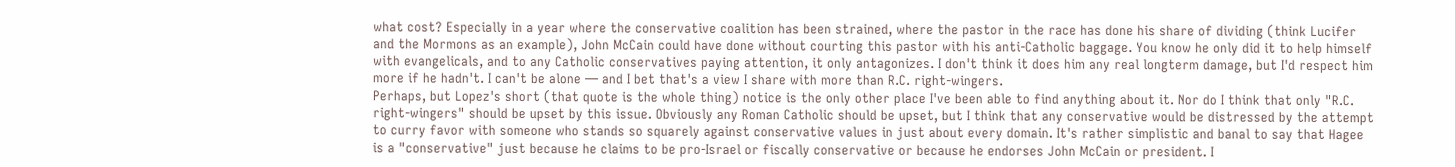what cost? Especially in a year where the conservative coalition has been strained, where the pastor in the race has done his share of dividing (think Lucifer and the Mormons as an example), John McCain could have done without courting this pastor with his anti-Catholic baggage. You know he only did it to help himself with evangelicals, and to any Catholic conservatives paying attention, it only antagonizes. I don't think it does him any real longterm damage, but I'd respect him more if he hadn't. I can't be alone — and I bet that's a view I share with more than R.C. right-wingers.
Perhaps, but Lopez's short (that quote is the whole thing) notice is the only other place I've been able to find anything about it. Nor do I think that only "R.C. right-wingers" should be upset by this issue. Obviously any Roman Catholic should be upset, but I think that any conservative would be distressed by the attempt to curry favor with someone who stands so squarely against conservative values in just about every domain. It's rather simplistic and banal to say that Hagee is a "conservative" just because he claims to be pro-Israel or fiscally conservative or because he endorses John McCain or president. I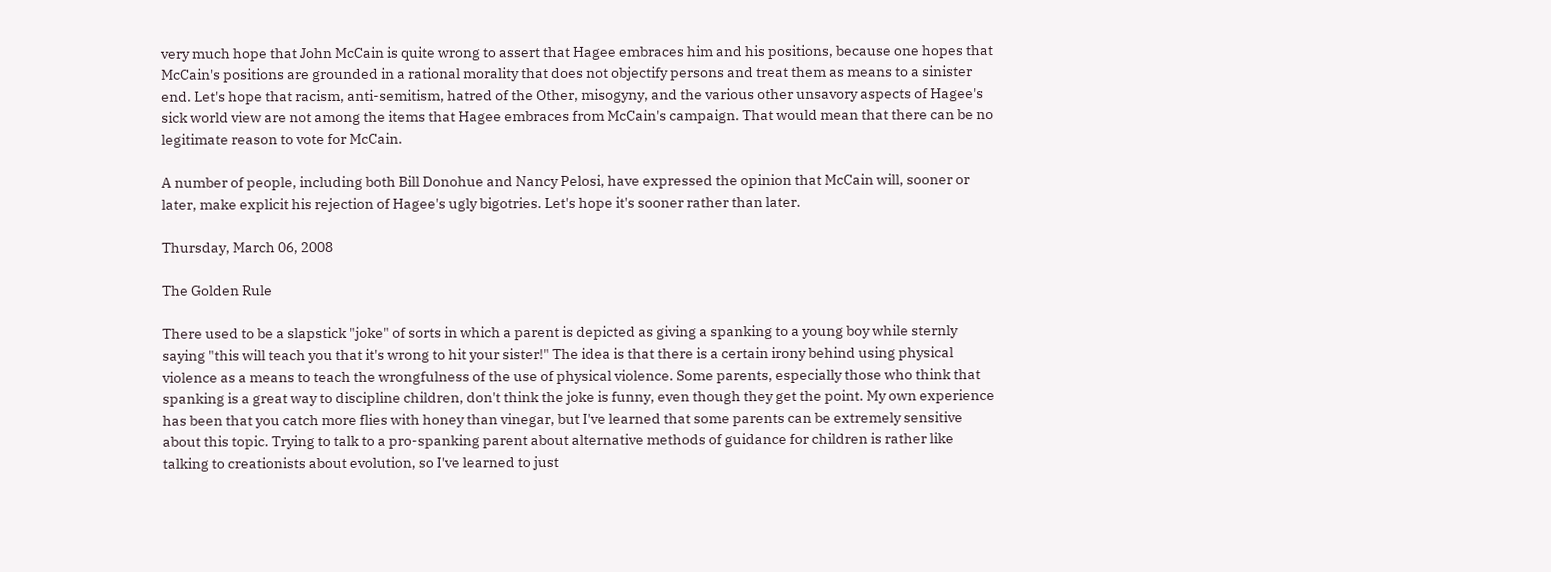very much hope that John McCain is quite wrong to assert that Hagee embraces him and his positions, because one hopes that McCain's positions are grounded in a rational morality that does not objectify persons and treat them as means to a sinister end. Let's hope that racism, anti-semitism, hatred of the Other, misogyny, and the various other unsavory aspects of Hagee's sick world view are not among the items that Hagee embraces from McCain's campaign. That would mean that there can be no legitimate reason to vote for McCain.

A number of people, including both Bill Donohue and Nancy Pelosi, have expressed the opinion that McCain will, sooner or later, make explicit his rejection of Hagee's ugly bigotries. Let's hope it's sooner rather than later.

Thursday, March 06, 2008

The Golden Rule

There used to be a slapstick "joke" of sorts in which a parent is depicted as giving a spanking to a young boy while sternly saying "this will teach you that it's wrong to hit your sister!" The idea is that there is a certain irony behind using physical violence as a means to teach the wrongfulness of the use of physical violence. Some parents, especially those who think that spanking is a great way to discipline children, don't think the joke is funny, even though they get the point. My own experience has been that you catch more flies with honey than vinegar, but I've learned that some parents can be extremely sensitive about this topic. Trying to talk to a pro-spanking parent about alternative methods of guidance for children is rather like talking to creationists about evolution, so I've learned to just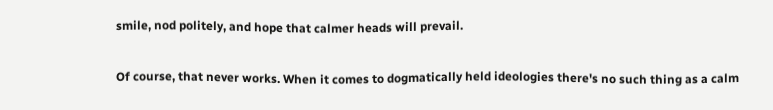smile, nod politely, and hope that calmer heads will prevail.

Of course, that never works. When it comes to dogmatically held ideologies there's no such thing as a calm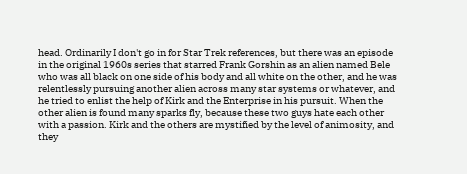head. Ordinarily I don't go in for Star Trek references, but there was an episode in the original 1960s series that starred Frank Gorshin as an alien named Bele who was all black on one side of his body and all white on the other, and he was relentlessly pursuing another alien across many star systems or whatever, and he tried to enlist the help of Kirk and the Enterprise in his pursuit. When the other alien is found many sparks fly, because these two guys hate each other with a passion. Kirk and the others are mystified by the level of animosity, and they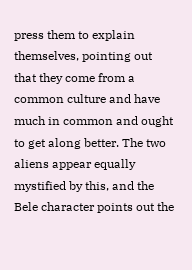press them to explain themselves, pointing out that they come from a common culture and have much in common and ought to get along better. The two aliens appear equally mystified by this, and the Bele character points out the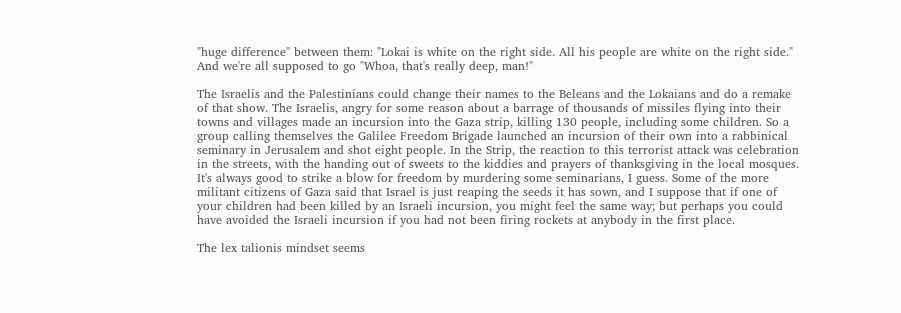"huge difference" between them: "Lokai is white on the right side. All his people are white on the right side." And we're all supposed to go "Whoa, that's really deep, man!"

The Israelis and the Palestinians could change their names to the Beleans and the Lokaians and do a remake of that show. The Israelis, angry for some reason about a barrage of thousands of missiles flying into their towns and villages made an incursion into the Gaza strip, killing 130 people, including some children. So a group calling themselves the Galilee Freedom Brigade launched an incursion of their own into a rabbinical seminary in Jerusalem and shot eight people. In the Strip, the reaction to this terrorist attack was celebration in the streets, with the handing out of sweets to the kiddies and prayers of thanksgiving in the local mosques. It's always good to strike a blow for freedom by murdering some seminarians, I guess. Some of the more militant citizens of Gaza said that Israel is just reaping the seeds it has sown, and I suppose that if one of your children had been killed by an Israeli incursion, you might feel the same way; but perhaps you could have avoided the Israeli incursion if you had not been firing rockets at anybody in the first place.

The lex talionis mindset seems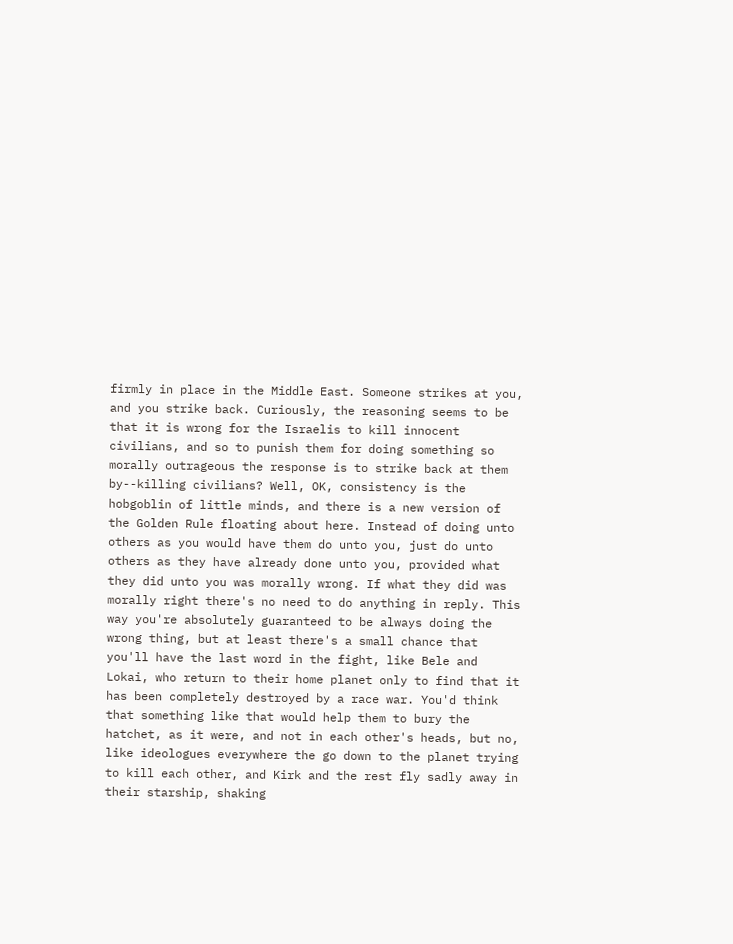firmly in place in the Middle East. Someone strikes at you, and you strike back. Curiously, the reasoning seems to be that it is wrong for the Israelis to kill innocent civilians, and so to punish them for doing something so morally outrageous the response is to strike back at them by--killing civilians? Well, OK, consistency is the hobgoblin of little minds, and there is a new version of the Golden Rule floating about here. Instead of doing unto others as you would have them do unto you, just do unto others as they have already done unto you, provided what they did unto you was morally wrong. If what they did was morally right there's no need to do anything in reply. This way you're absolutely guaranteed to be always doing the wrong thing, but at least there's a small chance that you'll have the last word in the fight, like Bele and Lokai, who return to their home planet only to find that it has been completely destroyed by a race war. You'd think that something like that would help them to bury the hatchet, as it were, and not in each other's heads, but no, like ideologues everywhere the go down to the planet trying to kill each other, and Kirk and the rest fly sadly away in their starship, shaking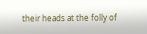their heads at the folly of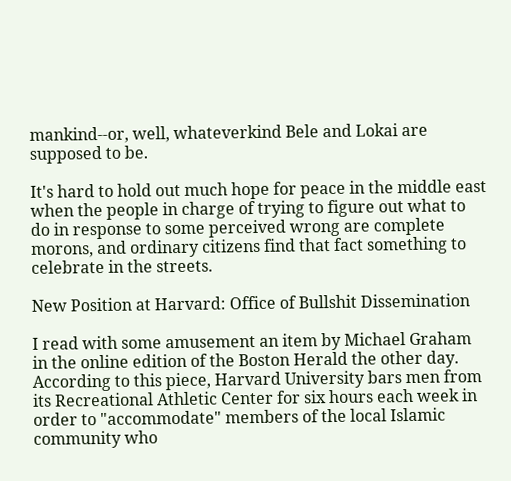mankind--or, well, whateverkind Bele and Lokai are supposed to be.

It's hard to hold out much hope for peace in the middle east when the people in charge of trying to figure out what to do in response to some perceived wrong are complete morons, and ordinary citizens find that fact something to celebrate in the streets.

New Position at Harvard: Office of Bullshit Dissemination

I read with some amusement an item by Michael Graham in the online edition of the Boston Herald the other day. According to this piece, Harvard University bars men from its Recreational Athletic Center for six hours each week in order to "accommodate" members of the local Islamic community who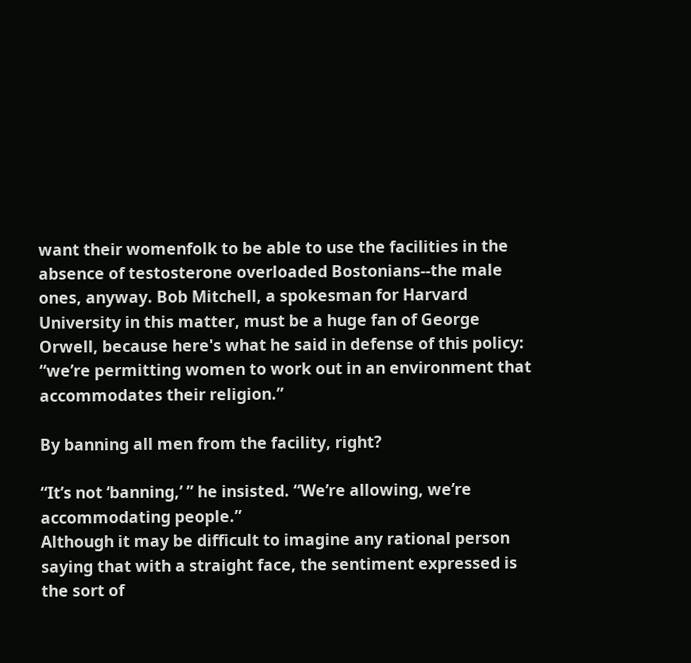want their womenfolk to be able to use the facilities in the absence of testosterone overloaded Bostonians--the male ones, anyway. Bob Mitchell, a spokesman for Harvard University in this matter, must be a huge fan of George Orwell, because here's what he said in defense of this policy:
“we’re permitting women to work out in an environment that accommodates their religion.”

By banning all men from the facility, right?

“It’s not ‘banning,’ ” he insisted. “We’re allowing, we’re accommodating people.”
Although it may be difficult to imagine any rational person saying that with a straight face, the sentiment expressed is the sort of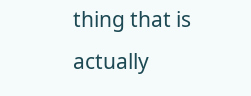thing that is actually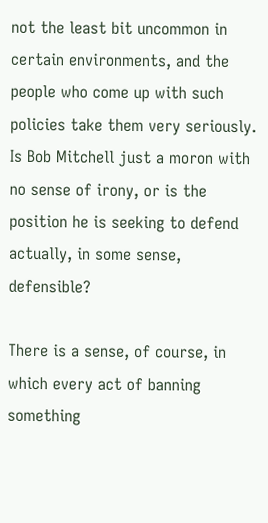not the least bit uncommon in certain environments, and the people who come up with such policies take them very seriously. Is Bob Mitchell just a moron with no sense of irony, or is the position he is seeking to defend actually, in some sense, defensible?

There is a sense, of course, in which every act of banning something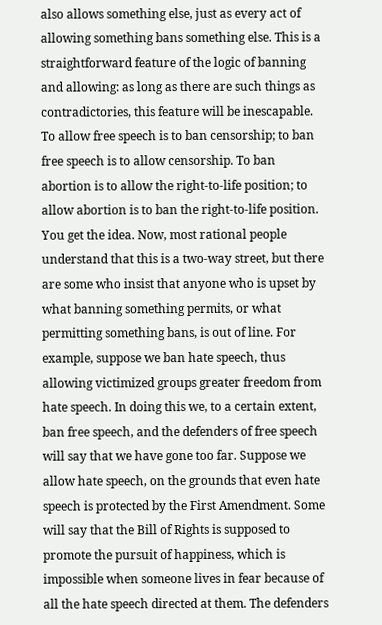also allows something else, just as every act of allowing something bans something else. This is a straightforward feature of the logic of banning and allowing: as long as there are such things as contradictories, this feature will be inescapable. To allow free speech is to ban censorship; to ban free speech is to allow censorship. To ban abortion is to allow the right-to-life position; to allow abortion is to ban the right-to-life position. You get the idea. Now, most rational people understand that this is a two-way street, but there are some who insist that anyone who is upset by what banning something permits, or what permitting something bans, is out of line. For example, suppose we ban hate speech, thus allowing victimized groups greater freedom from hate speech. In doing this we, to a certain extent, ban free speech, and the defenders of free speech will say that we have gone too far. Suppose we allow hate speech, on the grounds that even hate speech is protected by the First Amendment. Some will say that the Bill of Rights is supposed to promote the pursuit of happiness, which is impossible when someone lives in fear because of all the hate speech directed at them. The defenders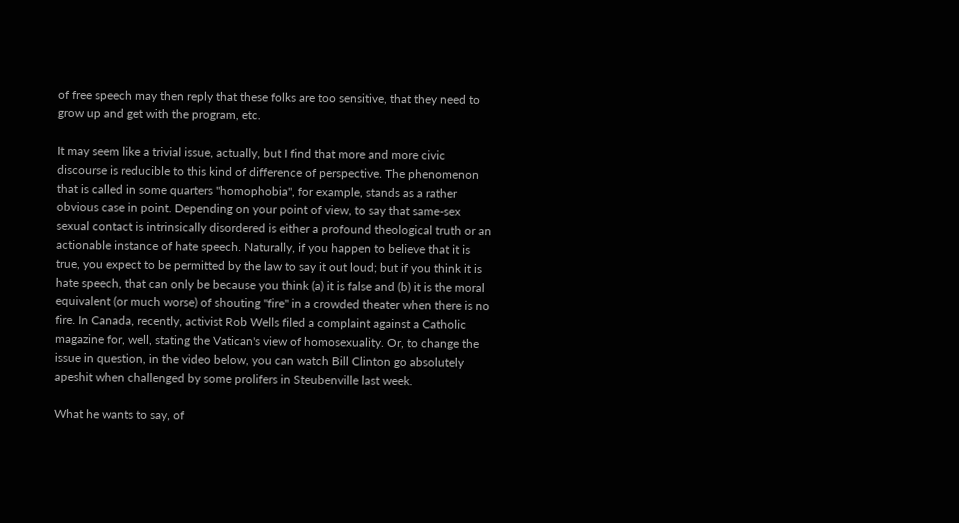of free speech may then reply that these folks are too sensitive, that they need to grow up and get with the program, etc.

It may seem like a trivial issue, actually, but I find that more and more civic discourse is reducible to this kind of difference of perspective. The phenomenon that is called in some quarters "homophobia", for example, stands as a rather obvious case in point. Depending on your point of view, to say that same-sex sexual contact is intrinsically disordered is either a profound theological truth or an actionable instance of hate speech. Naturally, if you happen to believe that it is true, you expect to be permitted by the law to say it out loud; but if you think it is hate speech, that can only be because you think (a) it is false and (b) it is the moral equivalent (or much worse) of shouting "fire" in a crowded theater when there is no fire. In Canada, recently, activist Rob Wells filed a complaint against a Catholic magazine for, well, stating the Vatican's view of homosexuality. Or, to change the issue in question, in the video below, you can watch Bill Clinton go absolutely apeshit when challenged by some prolifers in Steubenville last week.

What he wants to say, of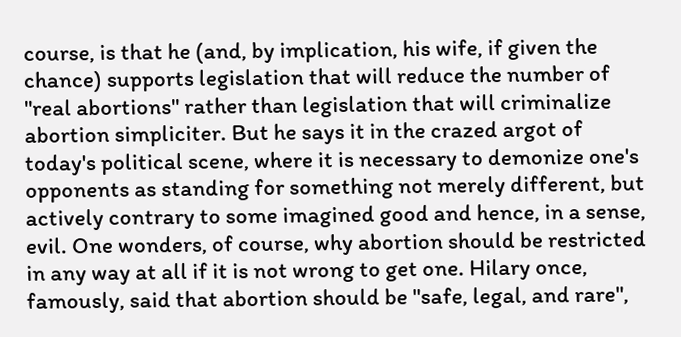course, is that he (and, by implication, his wife, if given the chance) supports legislation that will reduce the number of "real abortions" rather than legislation that will criminalize abortion simpliciter. But he says it in the crazed argot of today's political scene, where it is necessary to demonize one's opponents as standing for something not merely different, but actively contrary to some imagined good and hence, in a sense, evil. One wonders, of course, why abortion should be restricted in any way at all if it is not wrong to get one. Hilary once, famously, said that abortion should be "safe, legal, and rare",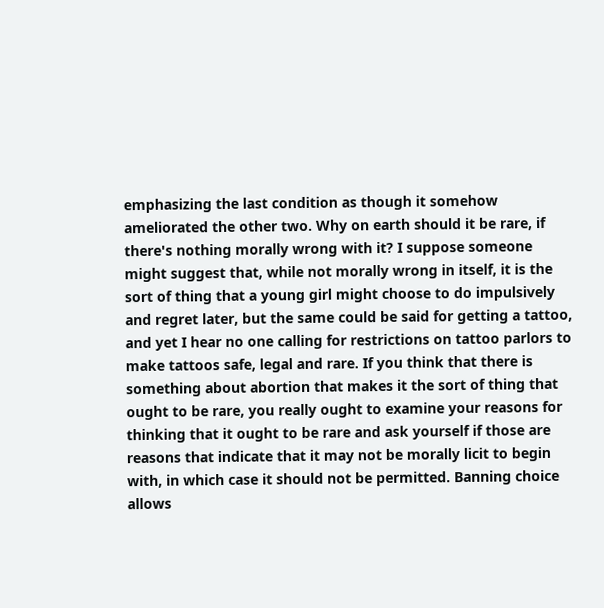emphasizing the last condition as though it somehow ameliorated the other two. Why on earth should it be rare, if there's nothing morally wrong with it? I suppose someone might suggest that, while not morally wrong in itself, it is the sort of thing that a young girl might choose to do impulsively and regret later, but the same could be said for getting a tattoo, and yet I hear no one calling for restrictions on tattoo parlors to make tattoos safe, legal and rare. If you think that there is something about abortion that makes it the sort of thing that ought to be rare, you really ought to examine your reasons for thinking that it ought to be rare and ask yourself if those are reasons that indicate that it may not be morally licit to begin with, in which case it should not be permitted. Banning choice allows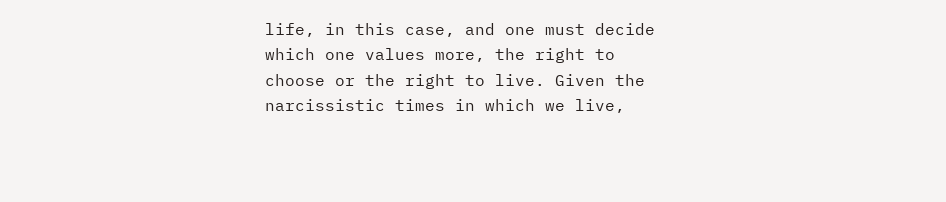life, in this case, and one must decide which one values more, the right to choose or the right to live. Given the narcissistic times in which we live,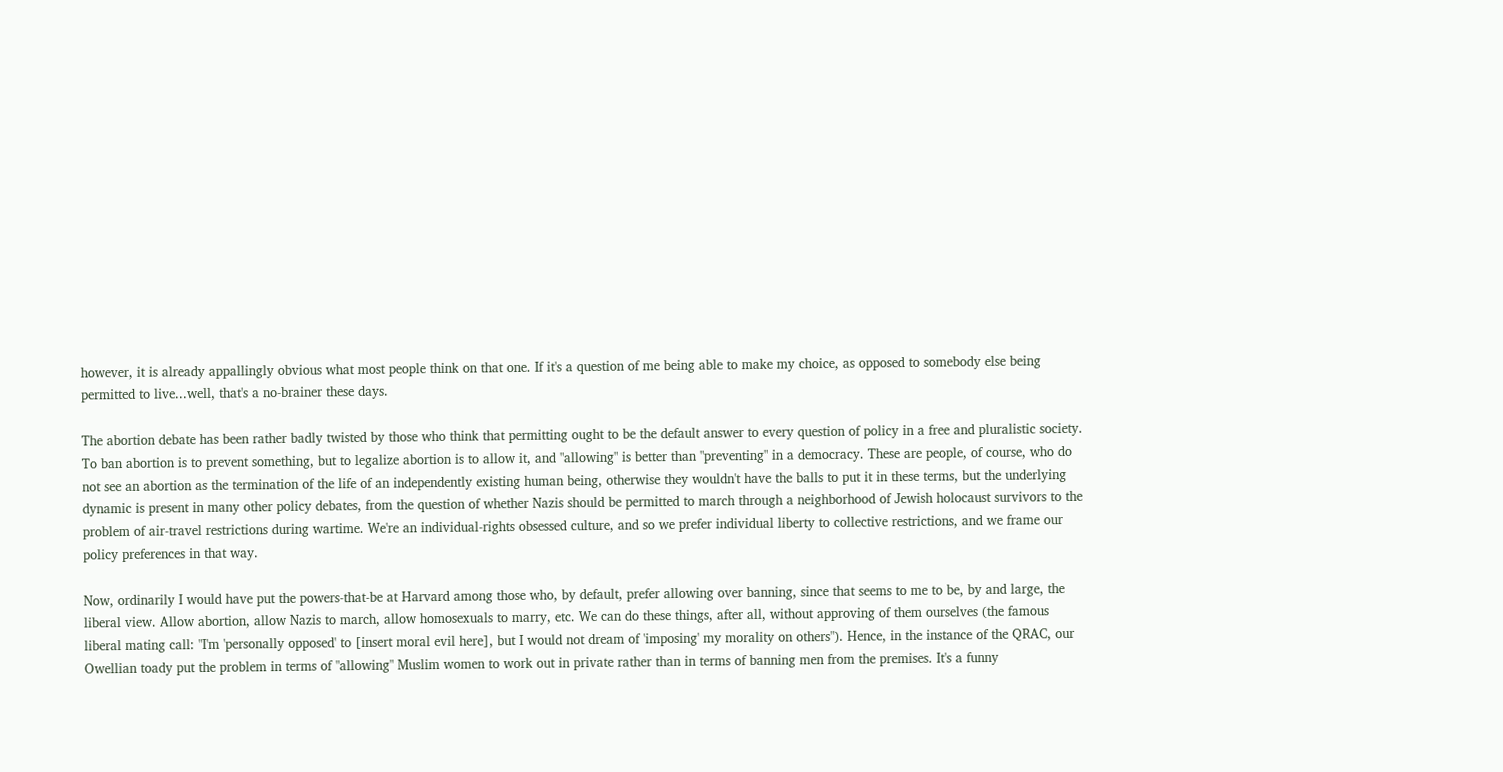however, it is already appallingly obvious what most people think on that one. If it's a question of me being able to make my choice, as opposed to somebody else being permitted to live...well, that's a no-brainer these days.

The abortion debate has been rather badly twisted by those who think that permitting ought to be the default answer to every question of policy in a free and pluralistic society. To ban abortion is to prevent something, but to legalize abortion is to allow it, and "allowing" is better than "preventing" in a democracy. These are people, of course, who do not see an abortion as the termination of the life of an independently existing human being, otherwise they wouldn't have the balls to put it in these terms, but the underlying dynamic is present in many other policy debates, from the question of whether Nazis should be permitted to march through a neighborhood of Jewish holocaust survivors to the problem of air-travel restrictions during wartime. We're an individual-rights obsessed culture, and so we prefer individual liberty to collective restrictions, and we frame our policy preferences in that way.

Now, ordinarily I would have put the powers-that-be at Harvard among those who, by default, prefer allowing over banning, since that seems to me to be, by and large, the liberal view. Allow abortion, allow Nazis to march, allow homosexuals to marry, etc. We can do these things, after all, without approving of them ourselves (the famous liberal mating call: "I'm 'personally opposed' to [insert moral evil here], but I would not dream of 'imposing' my morality on others"). Hence, in the instance of the QRAC, our Owellian toady put the problem in terms of "allowing" Muslim women to work out in private rather than in terms of banning men from the premises. It's a funny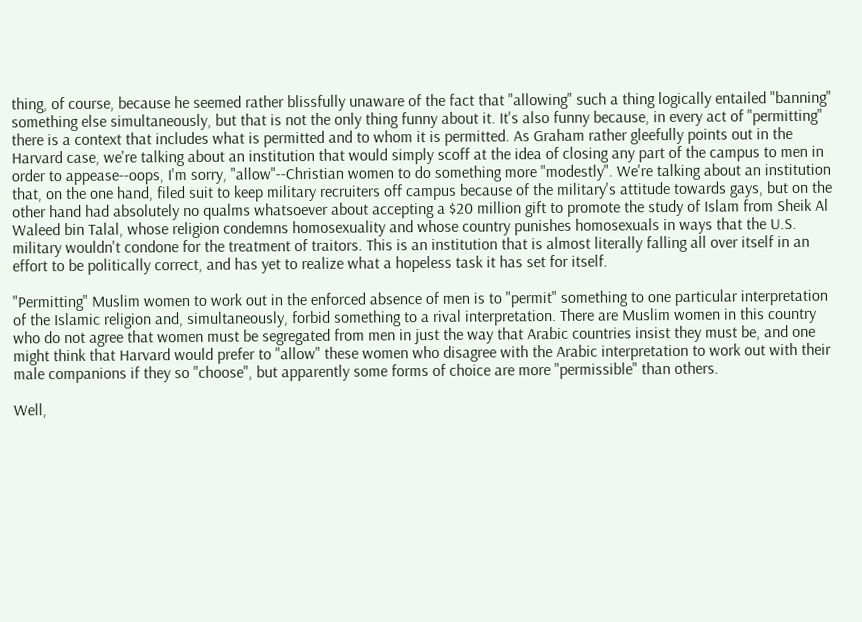thing, of course, because he seemed rather blissfully unaware of the fact that "allowing" such a thing logically entailed "banning" something else simultaneously, but that is not the only thing funny about it. It's also funny because, in every act of "permitting" there is a context that includes what is permitted and to whom it is permitted. As Graham rather gleefully points out in the Harvard case, we're talking about an institution that would simply scoff at the idea of closing any part of the campus to men in order to appease--oops, I'm sorry, "allow"--Christian women to do something more "modestly". We're talking about an institution that, on the one hand, filed suit to keep military recruiters off campus because of the military's attitude towards gays, but on the other hand had absolutely no qualms whatsoever about accepting a $20 million gift to promote the study of Islam from Sheik Al Waleed bin Talal, whose religion condemns homosexuality and whose country punishes homosexuals in ways that the U.S. military wouldn't condone for the treatment of traitors. This is an institution that is almost literally falling all over itself in an effort to be politically correct, and has yet to realize what a hopeless task it has set for itself.

"Permitting" Muslim women to work out in the enforced absence of men is to "permit" something to one particular interpretation of the Islamic religion and, simultaneously, forbid something to a rival interpretation. There are Muslim women in this country who do not agree that women must be segregated from men in just the way that Arabic countries insist they must be, and one might think that Harvard would prefer to "allow" these women who disagree with the Arabic interpretation to work out with their male companions if they so "choose", but apparently some forms of choice are more "permissible" than others.

Well,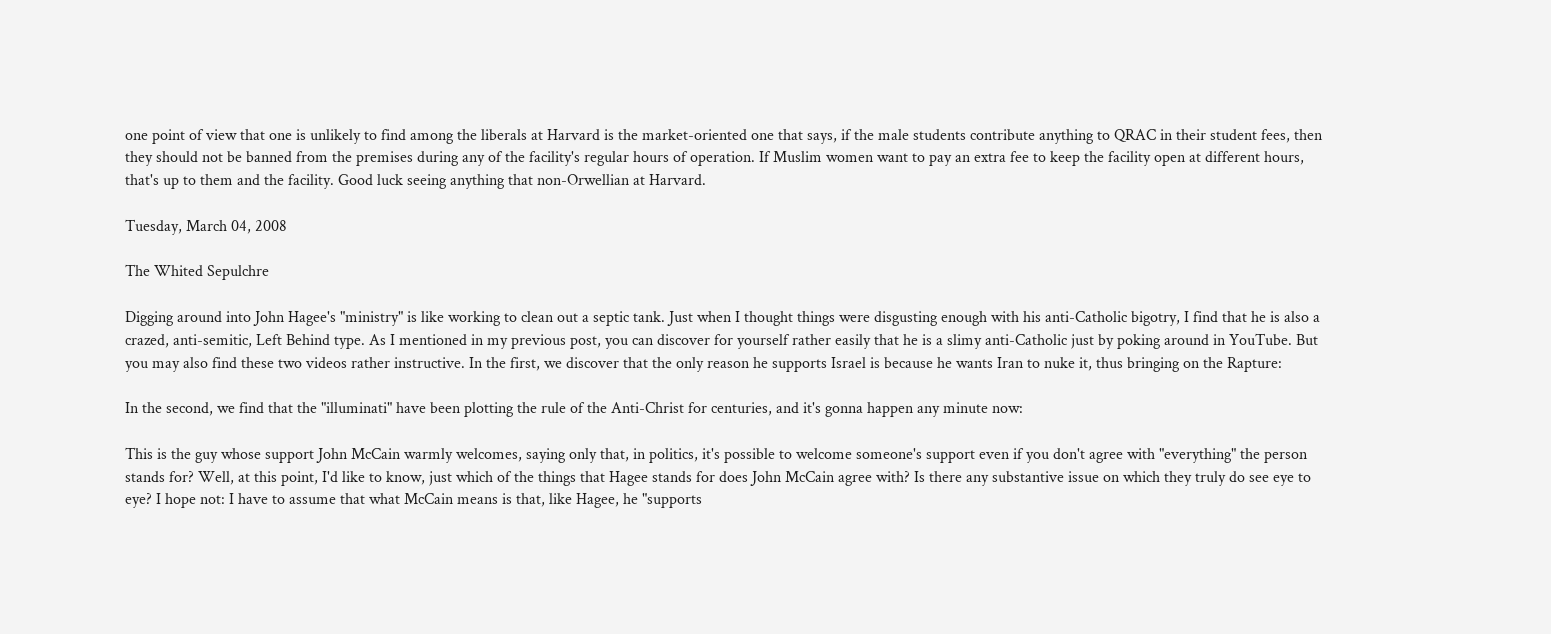one point of view that one is unlikely to find among the liberals at Harvard is the market-oriented one that says, if the male students contribute anything to QRAC in their student fees, then they should not be banned from the premises during any of the facility's regular hours of operation. If Muslim women want to pay an extra fee to keep the facility open at different hours, that's up to them and the facility. Good luck seeing anything that non-Orwellian at Harvard.

Tuesday, March 04, 2008

The Whited Sepulchre

Digging around into John Hagee's "ministry" is like working to clean out a septic tank. Just when I thought things were disgusting enough with his anti-Catholic bigotry, I find that he is also a crazed, anti-semitic, Left Behind type. As I mentioned in my previous post, you can discover for yourself rather easily that he is a slimy anti-Catholic just by poking around in YouTube. But you may also find these two videos rather instructive. In the first, we discover that the only reason he supports Israel is because he wants Iran to nuke it, thus bringing on the Rapture:

In the second, we find that the "illuminati" have been plotting the rule of the Anti-Christ for centuries, and it's gonna happen any minute now:

This is the guy whose support John McCain warmly welcomes, saying only that, in politics, it's possible to welcome someone's support even if you don't agree with "everything" the person stands for? Well, at this point, I'd like to know, just which of the things that Hagee stands for does John McCain agree with? Is there any substantive issue on which they truly do see eye to eye? I hope not: I have to assume that what McCain means is that, like Hagee, he "supports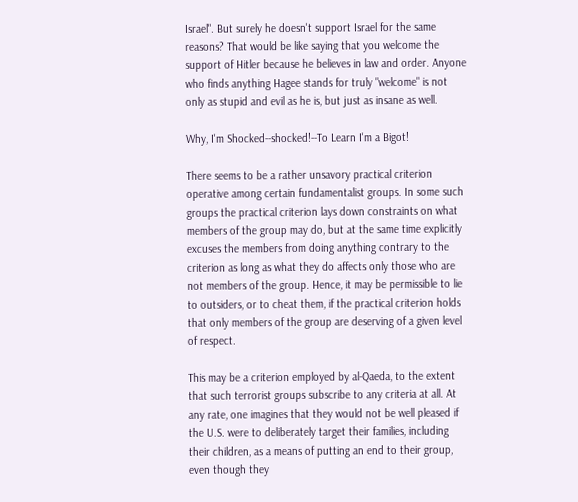Israel". But surely he doesn't support Israel for the same reasons? That would be like saying that you welcome the support of Hitler because he believes in law and order. Anyone who finds anything Hagee stands for truly "welcome" is not only as stupid and evil as he is, but just as insane as well.

Why, I'm Shocked--shocked!--To Learn I'm a Bigot!

There seems to be a rather unsavory practical criterion operative among certain fundamentalist groups. In some such groups the practical criterion lays down constraints on what members of the group may do, but at the same time explicitly excuses the members from doing anything contrary to the criterion as long as what they do affects only those who are not members of the group. Hence, it may be permissible to lie to outsiders, or to cheat them, if the practical criterion holds that only members of the group are deserving of a given level of respect.

This may be a criterion employed by al-Qaeda, to the extent that such terrorist groups subscribe to any criteria at all. At any rate, one imagines that they would not be well pleased if the U.S. were to deliberately target their families, including their children, as a means of putting an end to their group, even though they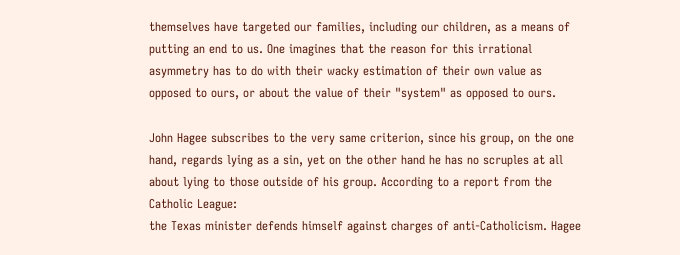themselves have targeted our families, including our children, as a means of putting an end to us. One imagines that the reason for this irrational asymmetry has to do with their wacky estimation of their own value as opposed to ours, or about the value of their "system" as opposed to ours.

John Hagee subscribes to the very same criterion, since his group, on the one hand, regards lying as a sin, yet on the other hand he has no scruples at all about lying to those outside of his group. According to a report from the Catholic League:
the Texas minister defends himself against charges of anti-Catholicism. Hagee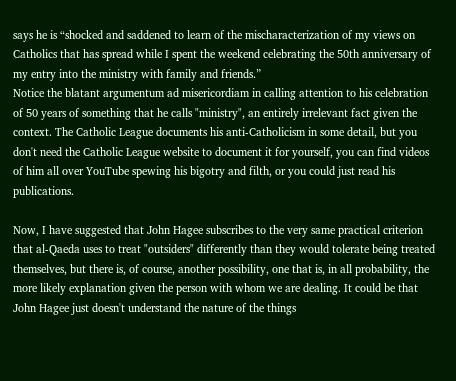says he is “shocked and saddened to learn of the mischaracterization of my views on Catholics that has spread while I spent the weekend celebrating the 50th anniversary of my entry into the ministry with family and friends.”
Notice the blatant argumentum ad misericordiam in calling attention to his celebration of 50 years of something that he calls "ministry", an entirely irrelevant fact given the context. The Catholic League documents his anti-Catholicism in some detail, but you don't need the Catholic League website to document it for yourself, you can find videos of him all over YouTube spewing his bigotry and filth, or you could just read his publications.

Now, I have suggested that John Hagee subscribes to the very same practical criterion that al-Qaeda uses to treat "outsiders" differently than they would tolerate being treated themselves, but there is, of course, another possibility, one that is, in all probability, the more likely explanation given the person with whom we are dealing. It could be that John Hagee just doesn't understand the nature of the things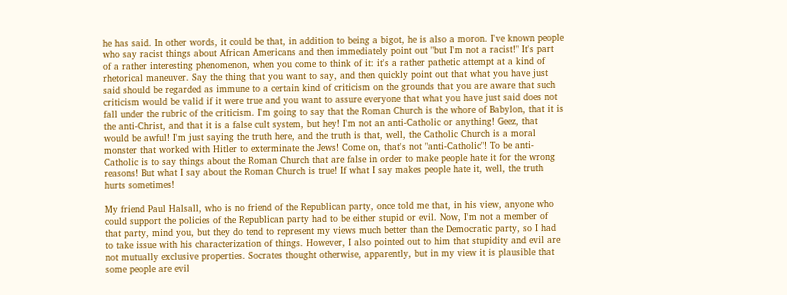he has said. In other words, it could be that, in addition to being a bigot, he is also a moron. I've known people who say racist things about African Americans and then immediately point out "but I'm not a racist!" It's part of a rather interesting phenomenon, when you come to think of it: it's a rather pathetic attempt at a kind of rhetorical maneuver. Say the thing that you want to say, and then quickly point out that what you have just said should be regarded as immune to a certain kind of criticism on the grounds that you are aware that such criticism would be valid if it were true and you want to assure everyone that what you have just said does not fall under the rubric of the criticism. I'm going to say that the Roman Church is the whore of Babylon, that it is the anti-Christ, and that it is a false cult system, but hey! I'm not an anti-Catholic or anything! Geez, that would be awful! I'm just saying the truth here, and the truth is that, well, the Catholic Church is a moral monster that worked with Hitler to exterminate the Jews! Come on, that's not "anti-Catholic"! To be anti-Catholic is to say things about the Roman Church that are false in order to make people hate it for the wrong reasons! But what I say about the Roman Church is true! If what I say makes people hate it, well, the truth hurts sometimes!

My friend Paul Halsall, who is no friend of the Republican party, once told me that, in his view, anyone who could support the policies of the Republican party had to be either stupid or evil. Now, I'm not a member of that party, mind you, but they do tend to represent my views much better than the Democratic party, so I had to take issue with his characterization of things. However, I also pointed out to him that stupidity and evil are not mutually exclusive properties. Socrates thought otherwise, apparently, but in my view it is plausible that some people are evil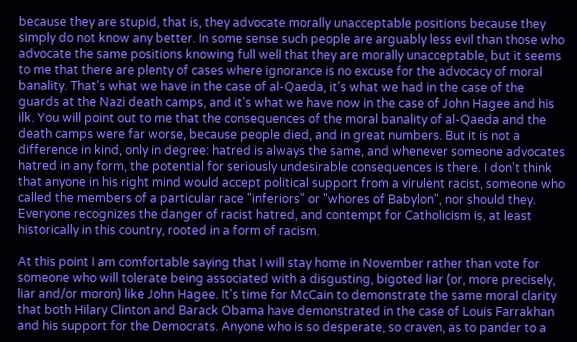because they are stupid, that is, they advocate morally unacceptable positions because they simply do not know any better. In some sense such people are arguably less evil than those who advocate the same positions knowing full well that they are morally unacceptable, but it seems to me that there are plenty of cases where ignorance is no excuse for the advocacy of moral banality. That's what we have in the case of al-Qaeda, it's what we had in the case of the guards at the Nazi death camps, and it's what we have now in the case of John Hagee and his ilk. You will point out to me that the consequences of the moral banality of al-Qaeda and the death camps were far worse, because people died, and in great numbers. But it is not a difference in kind, only in degree: hatred is always the same, and whenever someone advocates hatred in any form, the potential for seriously undesirable consequences is there. I don't think that anyone in his right mind would accept political support from a virulent racist, someone who called the members of a particular race "inferiors" or "whores of Babylon", nor should they. Everyone recognizes the danger of racist hatred, and contempt for Catholicism is, at least historically in this country, rooted in a form of racism.

At this point I am comfortable saying that I will stay home in November rather than vote for someone who will tolerate being associated with a disgusting, bigoted liar (or, more precisely, liar and/or moron) like John Hagee. It's time for McCain to demonstrate the same moral clarity that both Hilary Clinton and Barack Obama have demonstrated in the case of Louis Farrakhan and his support for the Democrats. Anyone who is so desperate, so craven, as to pander to a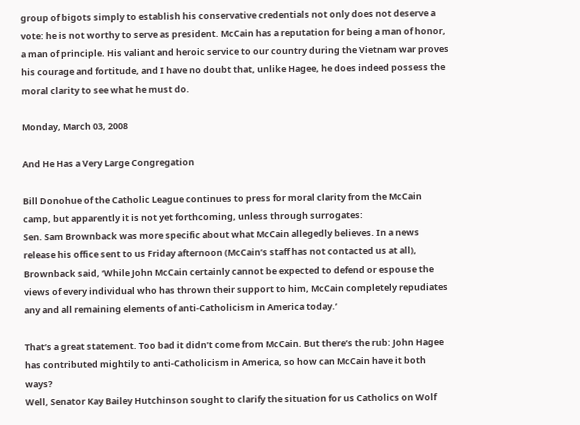group of bigots simply to establish his conservative credentials not only does not deserve a vote: he is not worthy to serve as president. McCain has a reputation for being a man of honor, a man of principle. His valiant and heroic service to our country during the Vietnam war proves his courage and fortitude, and I have no doubt that, unlike Hagee, he does indeed possess the moral clarity to see what he must do.

Monday, March 03, 2008

And He Has a Very Large Congregation

Bill Donohue of the Catholic League continues to press for moral clarity from the McCain camp, but apparently it is not yet forthcoming, unless through surrogates:
Sen. Sam Brownback was more specific about what McCain allegedly believes. In a news release his office sent to us Friday afternoon (McCain’s staff has not contacted us at all), Brownback said, ‘While John McCain certainly cannot be expected to defend or espouse the views of every individual who has thrown their support to him, McCain completely repudiates any and all remaining elements of anti-Catholicism in America today.’

That’s a great statement. Too bad it didn’t come from McCain. But there’s the rub: John Hagee has contributed mightily to anti-Catholicism in America, so how can McCain have it both ways?
Well, Senator Kay Bailey Hutchinson sought to clarify the situation for us Catholics on Wolf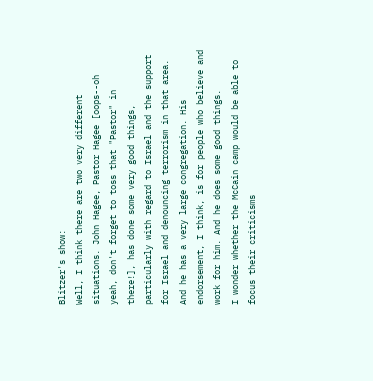Blitzer's show:
Well, I think there are two very different situations. John Hagee, Pastor Hagee [oops--oh yeah, don't forget to toss that "Pastor" in there!], has done some very good things, particularly with regard to Israel and the support for Israel and denouncing terrorism in that area. And he has a very large congregation. His endorsement, I think, is for people who believe and work for him. And he does some good things.
I wonder whether the McCain camp would be able to focus their criticisms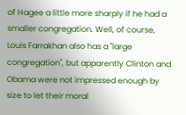of Hagee a little more sharply if he had a smaller congregation. Well, of course, Louis Farrakhan also has a "large congregation", but apparently Clinton and Obama were not impressed enough by size to let their moral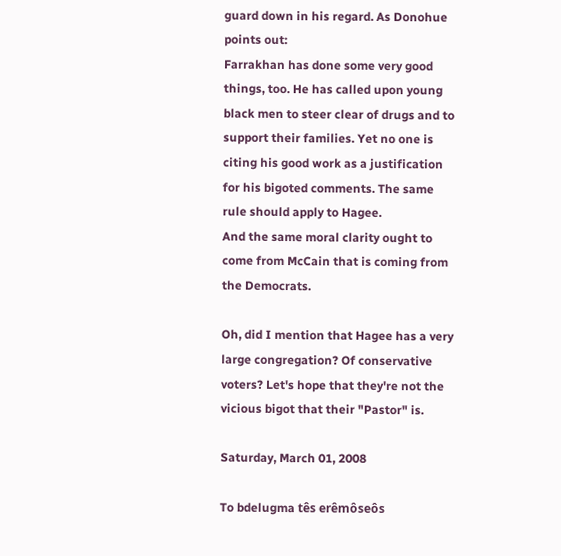guard down in his regard. As Donohue points out:
Farrakhan has done some very good things, too. He has called upon young black men to steer clear of drugs and to support their families. Yet no one is citing his good work as a justification for his bigoted comments. The same rule should apply to Hagee.
And the same moral clarity ought to come from McCain that is coming from the Democrats.

Oh, did I mention that Hagee has a very large congregation? Of conservative voters? Let's hope that they're not the vicious bigot that their "Pastor" is.

Saturday, March 01, 2008

To bdelugma tês erêmôseôs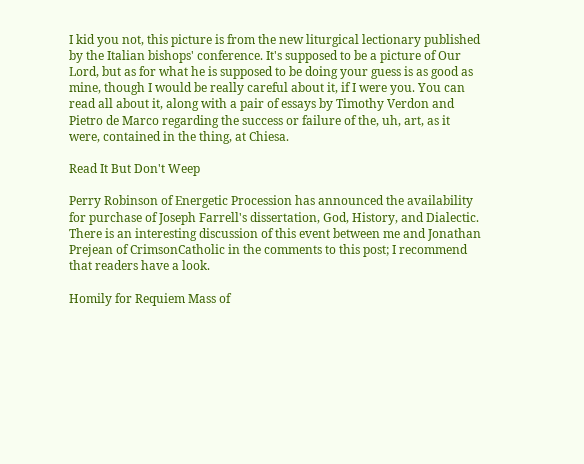I kid you not, this picture is from the new liturgical lectionary published by the Italian bishops' conference. It's supposed to be a picture of Our Lord, but as for what he is supposed to be doing your guess is as good as mine, though I would be really careful about it, if I were you. You can read all about it, along with a pair of essays by Timothy Verdon and Pietro de Marco regarding the success or failure of the, uh, art, as it were, contained in the thing, at Chiesa.

Read It But Don't Weep

Perry Robinson of Energetic Procession has announced the availability for purchase of Joseph Farrell's dissertation, God, History, and Dialectic. There is an interesting discussion of this event between me and Jonathan Prejean of CrimsonCatholic in the comments to this post; I recommend that readers have a look.

Homily for Requiem Mass of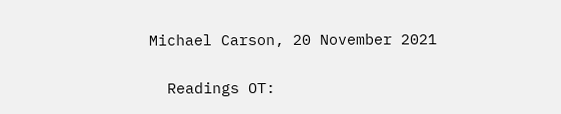Michael Carson, 20 November 2021

  Readings OT: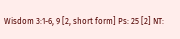Wisdom 3:1-6, 9 [2, short form] Ps: 25 [2] NT: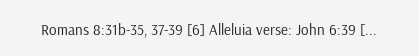Romans 8:31b-35, 37-39 [6] Alleluia verse: John 6:39 [...